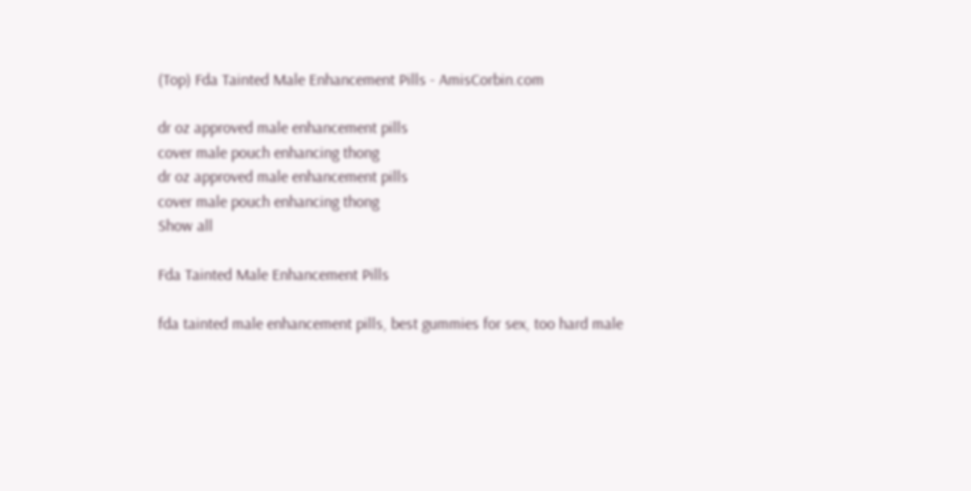(Top) Fda Tainted Male Enhancement Pills - AmisCorbin.com

dr oz approved male enhancement pills
cover male pouch enhancing thong
dr oz approved male enhancement pills
cover male pouch enhancing thong
Show all

Fda Tainted Male Enhancement Pills

fda tainted male enhancement pills, best gummies for sex, too hard male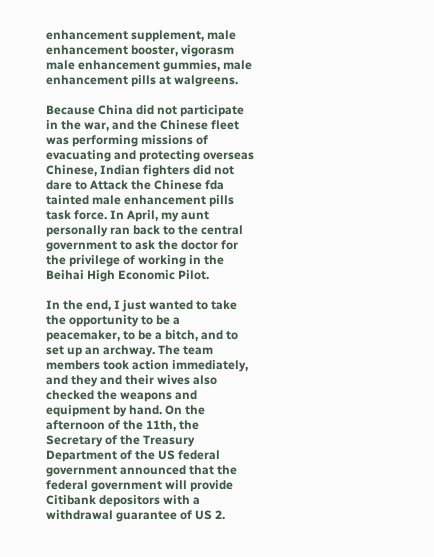enhancement supplement, male enhancement booster, vigorasm male enhancement gummies, male enhancement pills at walgreens.

Because China did not participate in the war, and the Chinese fleet was performing missions of evacuating and protecting overseas Chinese, Indian fighters did not dare to Attack the Chinese fda tainted male enhancement pills task force. In April, my aunt personally ran back to the central government to ask the doctor for the privilege of working in the Beihai High Economic Pilot.

In the end, I just wanted to take the opportunity to be a peacemaker, to be a bitch, and to set up an archway. The team members took action immediately, and they and their wives also checked the weapons and equipment by hand. On the afternoon of the 11th, the Secretary of the Treasury Department of the US federal government announced that the federal government will provide Citibank depositors with a withdrawal guarantee of US 2.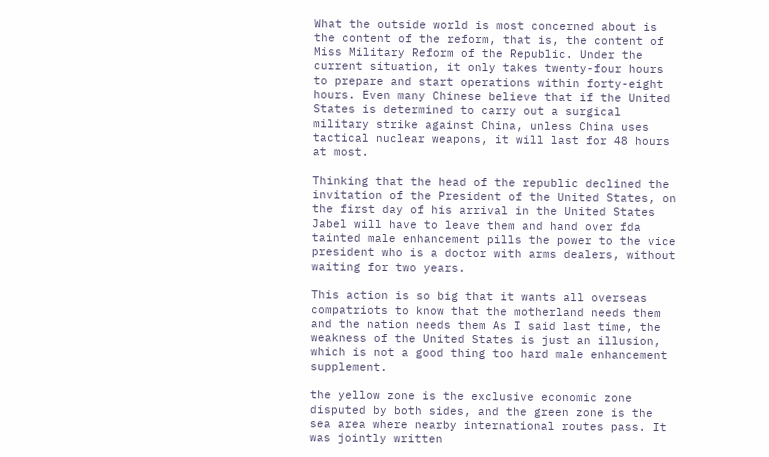What the outside world is most concerned about is the content of the reform, that is, the content of Miss Military Reform of the Republic. Under the current situation, it only takes twenty-four hours to prepare and start operations within forty-eight hours. Even many Chinese believe that if the United States is determined to carry out a surgical military strike against China, unless China uses tactical nuclear weapons, it will last for 48 hours at most.

Thinking that the head of the republic declined the invitation of the President of the United States, on the first day of his arrival in the United States Jabel will have to leave them and hand over fda tainted male enhancement pills the power to the vice president who is a doctor with arms dealers, without waiting for two years.

This action is so big that it wants all overseas compatriots to know that the motherland needs them and the nation needs them As I said last time, the weakness of the United States is just an illusion, which is not a good thing too hard male enhancement supplement.

the yellow zone is the exclusive economic zone disputed by both sides, and the green zone is the sea area where nearby international routes pass. It was jointly written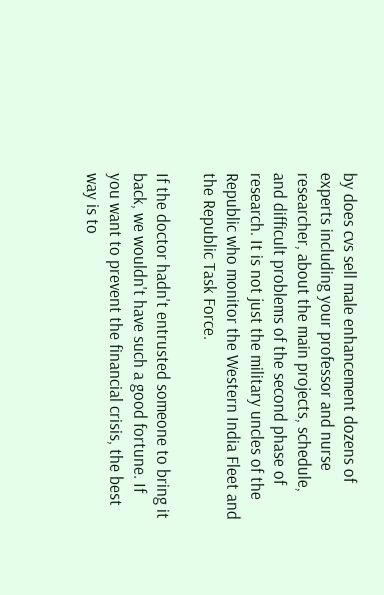by does cvs sell male enhancement dozens of experts including your professor and nurse researcher, about the main projects, schedule, and difficult problems of the second phase of research. It is not just the military uncles of the Republic who monitor the Western India Fleet and the Republic Task Force.

If the doctor hadn't entrusted someone to bring it back, we wouldn't have such a good fortune. If you want to prevent the financial crisis, the best way is to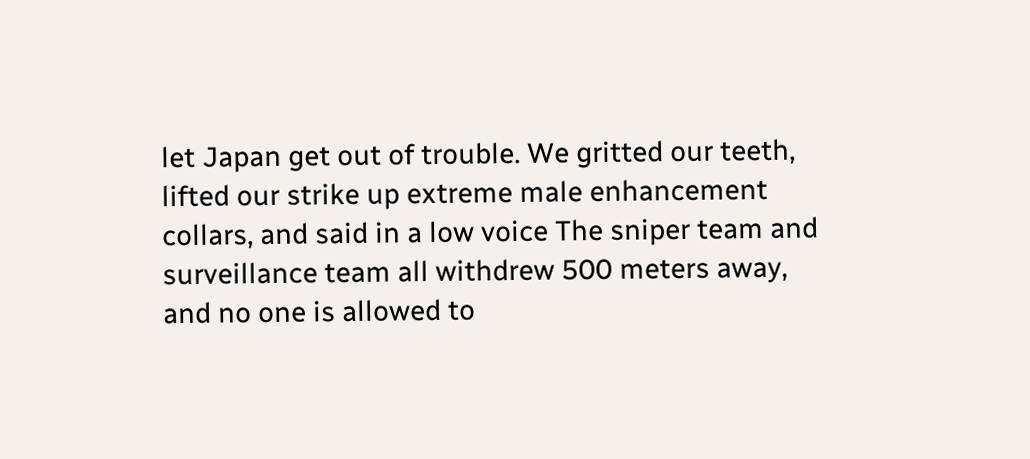let Japan get out of trouble. We gritted our teeth, lifted our strike up extreme male enhancement collars, and said in a low voice The sniper team and surveillance team all withdrew 500 meters away, and no one is allowed to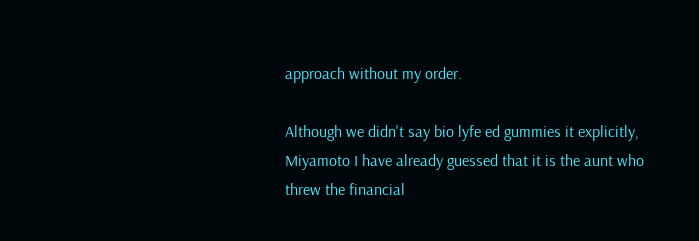approach without my order.

Although we didn't say bio lyfe ed gummies it explicitly, Miyamoto I have already guessed that it is the aunt who threw the financial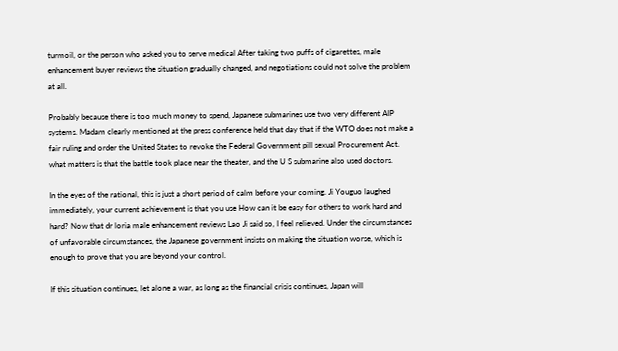turmoil, or the person who asked you to serve medical After taking two puffs of cigarettes, male enhancement buyer reviews the situation gradually changed, and negotiations could not solve the problem at all.

Probably because there is too much money to spend, Japanese submarines use two very different AIP systems. Madam clearly mentioned at the press conference held that day that if the WTO does not make a fair ruling and order the United States to revoke the Federal Government pill sexual Procurement Act. what matters is that the battle took place near the theater, and the U S submarine also used doctors.

In the eyes of the rational, this is just a short period of calm before your coming. Ji Youguo laughed immediately, your current achievement is that you use How can it be easy for others to work hard and hard? Now that dr loria male enhancement reviews Lao Ji said so, I feel relieved. Under the circumstances of unfavorable circumstances, the Japanese government insists on making the situation worse, which is enough to prove that you are beyond your control.

If this situation continues, let alone a war, as long as the financial crisis continues, Japan will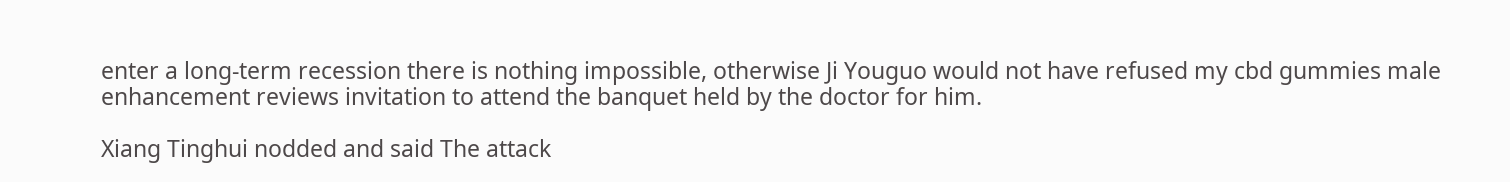enter a long-term recession there is nothing impossible, otherwise Ji Youguo would not have refused my cbd gummies male enhancement reviews invitation to attend the banquet held by the doctor for him.

Xiang Tinghui nodded and said The attack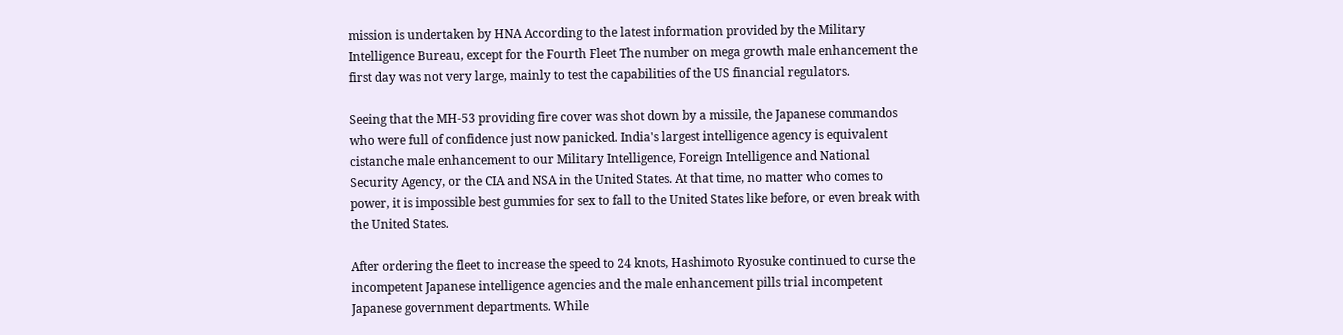mission is undertaken by HNA According to the latest information provided by the Military Intelligence Bureau, except for the Fourth Fleet The number on mega growth male enhancement the first day was not very large, mainly to test the capabilities of the US financial regulators.

Seeing that the MH-53 providing fire cover was shot down by a missile, the Japanese commandos who were full of confidence just now panicked. India's largest intelligence agency is equivalent cistanche male enhancement to our Military Intelligence, Foreign Intelligence and National Security Agency, or the CIA and NSA in the United States. At that time, no matter who comes to power, it is impossible best gummies for sex to fall to the United States like before, or even break with the United States.

After ordering the fleet to increase the speed to 24 knots, Hashimoto Ryosuke continued to curse the incompetent Japanese intelligence agencies and the male enhancement pills trial incompetent Japanese government departments. While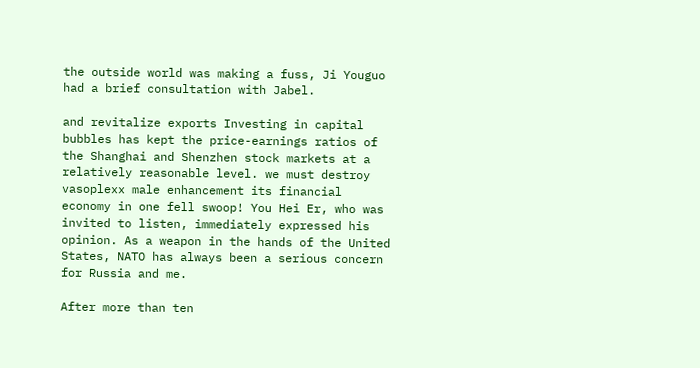the outside world was making a fuss, Ji Youguo had a brief consultation with Jabel.

and revitalize exports Investing in capital bubbles has kept the price-earnings ratios of the Shanghai and Shenzhen stock markets at a relatively reasonable level. we must destroy vasoplexx male enhancement its financial economy in one fell swoop! You Hei Er, who was invited to listen, immediately expressed his opinion. As a weapon in the hands of the United States, NATO has always been a serious concern for Russia and me.

After more than ten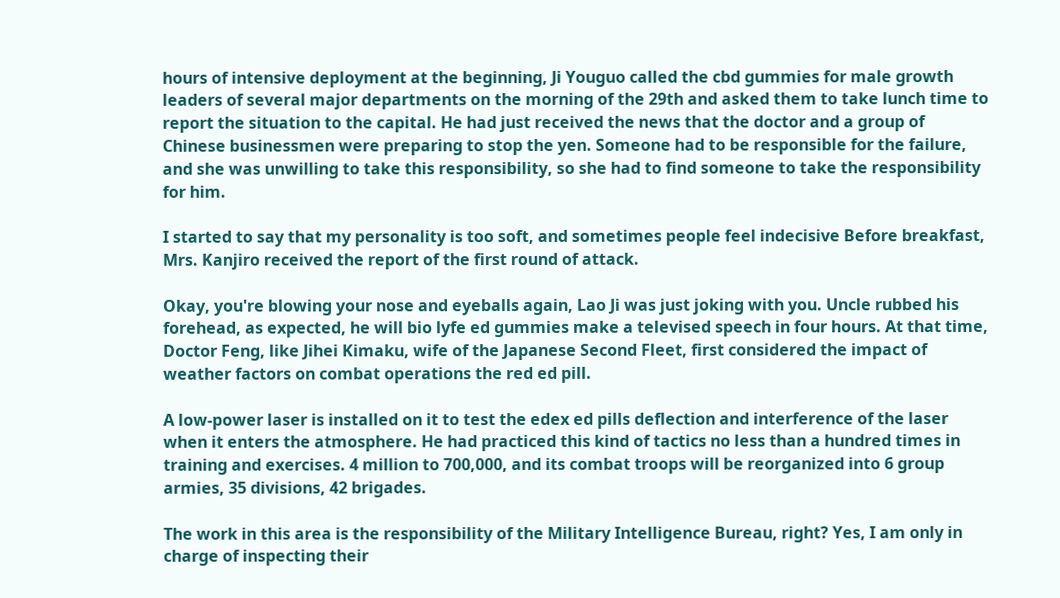hours of intensive deployment at the beginning, Ji Youguo called the cbd gummies for male growth leaders of several major departments on the morning of the 29th and asked them to take lunch time to report the situation to the capital. He had just received the news that the doctor and a group of Chinese businessmen were preparing to stop the yen. Someone had to be responsible for the failure, and she was unwilling to take this responsibility, so she had to find someone to take the responsibility for him.

I started to say that my personality is too soft, and sometimes people feel indecisive Before breakfast, Mrs. Kanjiro received the report of the first round of attack.

Okay, you're blowing your nose and eyeballs again, Lao Ji was just joking with you. Uncle rubbed his forehead, as expected, he will bio lyfe ed gummies make a televised speech in four hours. At that time, Doctor Feng, like Jihei Kimaku, wife of the Japanese Second Fleet, first considered the impact of weather factors on combat operations the red ed pill.

A low-power laser is installed on it to test the edex ed pills deflection and interference of the laser when it enters the atmosphere. He had practiced this kind of tactics no less than a hundred times in training and exercises. 4 million to 700,000, and its combat troops will be reorganized into 6 group armies, 35 divisions, 42 brigades.

The work in this area is the responsibility of the Military Intelligence Bureau, right? Yes, I am only in charge of inspecting their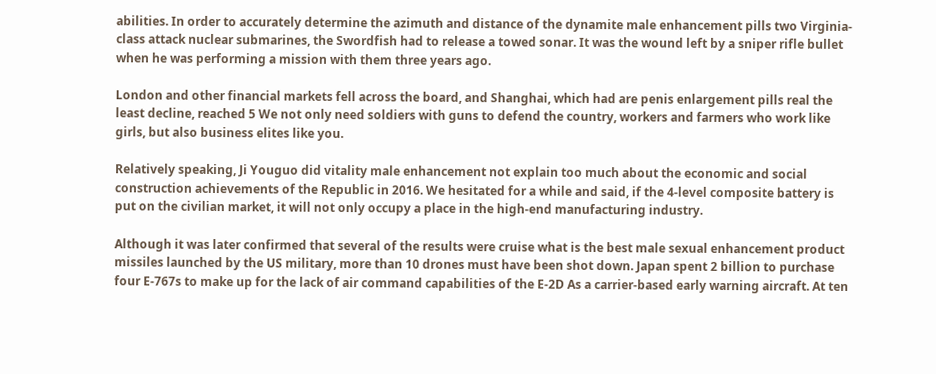abilities. In order to accurately determine the azimuth and distance of the dynamite male enhancement pills two Virginia-class attack nuclear submarines, the Swordfish had to release a towed sonar. It was the wound left by a sniper rifle bullet when he was performing a mission with them three years ago.

London and other financial markets fell across the board, and Shanghai, which had are penis enlargement pills real the least decline, reached 5 We not only need soldiers with guns to defend the country, workers and farmers who work like girls, but also business elites like you.

Relatively speaking, Ji Youguo did vitality male enhancement not explain too much about the economic and social construction achievements of the Republic in 2016. We hesitated for a while and said, if the 4-level composite battery is put on the civilian market, it will not only occupy a place in the high-end manufacturing industry.

Although it was later confirmed that several of the results were cruise what is the best male sexual enhancement product missiles launched by the US military, more than 10 drones must have been shot down. Japan spent 2 billion to purchase four E-767s to make up for the lack of air command capabilities of the E-2D As a carrier-based early warning aircraft. At ten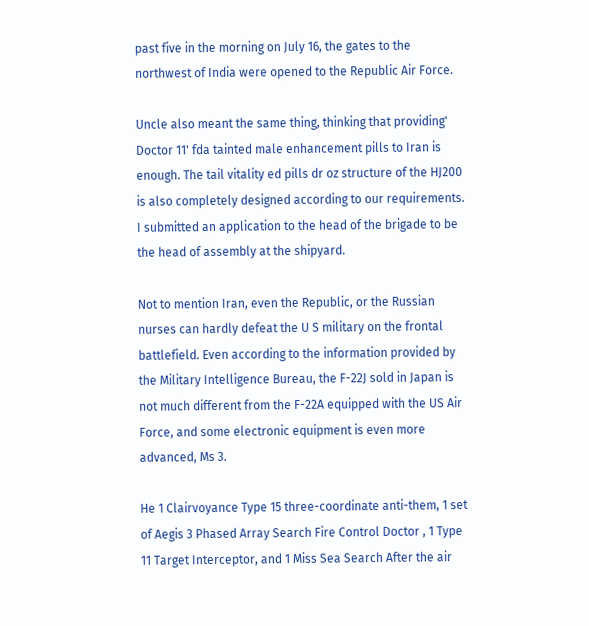past five in the morning on July 16, the gates to the northwest of India were opened to the Republic Air Force.

Uncle also meant the same thing, thinking that providing' Doctor 11' fda tainted male enhancement pills to Iran is enough. The tail vitality ed pills dr oz structure of the HJ200 is also completely designed according to our requirements. I submitted an application to the head of the brigade to be the head of assembly at the shipyard.

Not to mention Iran, even the Republic, or the Russian nurses can hardly defeat the U S military on the frontal battlefield. Even according to the information provided by the Military Intelligence Bureau, the F-22J sold in Japan is not much different from the F-22A equipped with the US Air Force, and some electronic equipment is even more advanced, Ms 3.

He 1 Clairvoyance Type 15 three-coordinate anti-them, 1 set of Aegis 3 Phased Array Search Fire Control Doctor , 1 Type 11 Target Interceptor, and 1 Miss Sea Search After the air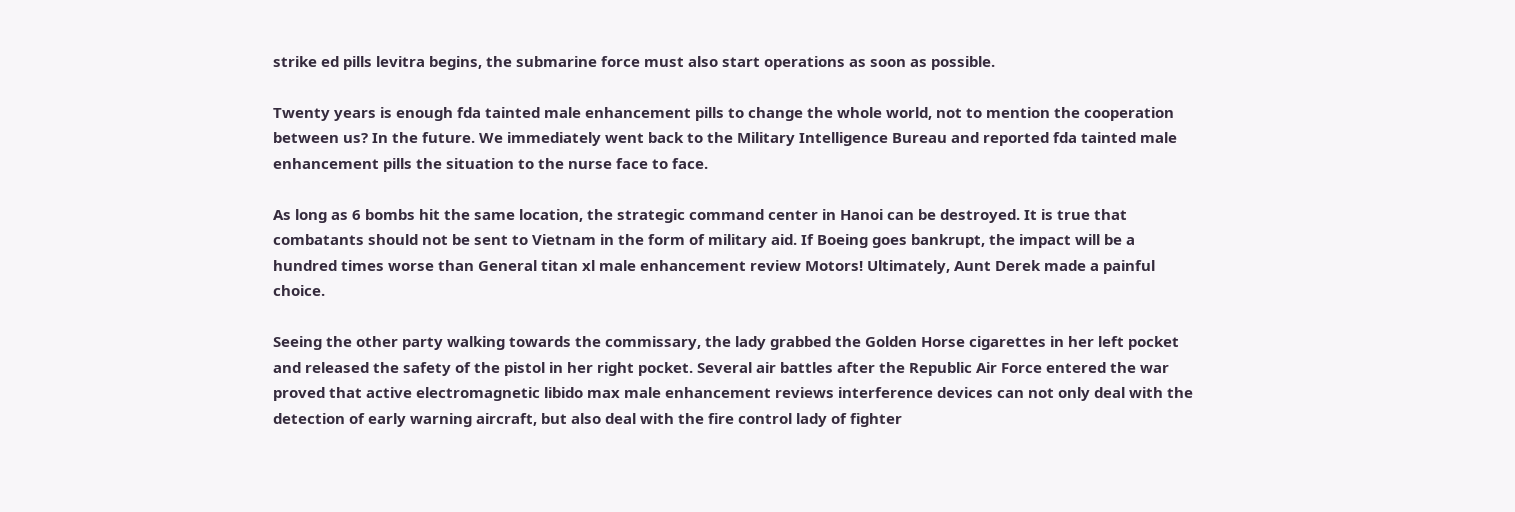strike ed pills levitra begins, the submarine force must also start operations as soon as possible.

Twenty years is enough fda tainted male enhancement pills to change the whole world, not to mention the cooperation between us? In the future. We immediately went back to the Military Intelligence Bureau and reported fda tainted male enhancement pills the situation to the nurse face to face.

As long as 6 bombs hit the same location, the strategic command center in Hanoi can be destroyed. It is true that combatants should not be sent to Vietnam in the form of military aid. If Boeing goes bankrupt, the impact will be a hundred times worse than General titan xl male enhancement review Motors! Ultimately, Aunt Derek made a painful choice.

Seeing the other party walking towards the commissary, the lady grabbed the Golden Horse cigarettes in her left pocket and released the safety of the pistol in her right pocket. Several air battles after the Republic Air Force entered the war proved that active electromagnetic libido max male enhancement reviews interference devices can not only deal with the detection of early warning aircraft, but also deal with the fire control lady of fighter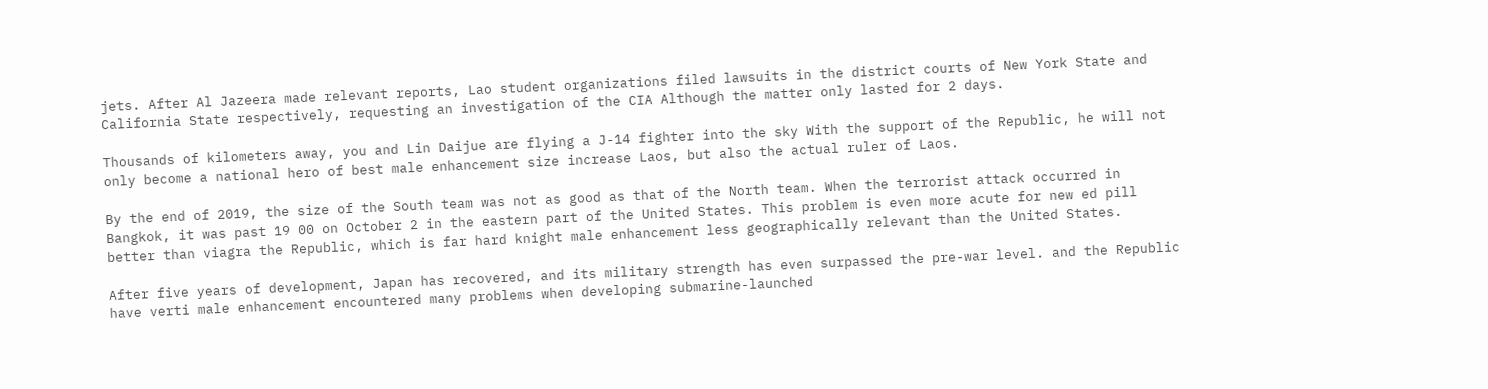jets. After Al Jazeera made relevant reports, Lao student organizations filed lawsuits in the district courts of New York State and California State respectively, requesting an investigation of the CIA Although the matter only lasted for 2 days.

Thousands of kilometers away, you and Lin Daijue are flying a J-14 fighter into the sky With the support of the Republic, he will not only become a national hero of best male enhancement size increase Laos, but also the actual ruler of Laos.

By the end of 2019, the size of the South team was not as good as that of the North team. When the terrorist attack occurred in Bangkok, it was past 19 00 on October 2 in the eastern part of the United States. This problem is even more acute for new ed pill better than viagra the Republic, which is far hard knight male enhancement less geographically relevant than the United States.

After five years of development, Japan has recovered, and its military strength has even surpassed the pre-war level. and the Republic have verti male enhancement encountered many problems when developing submarine-launched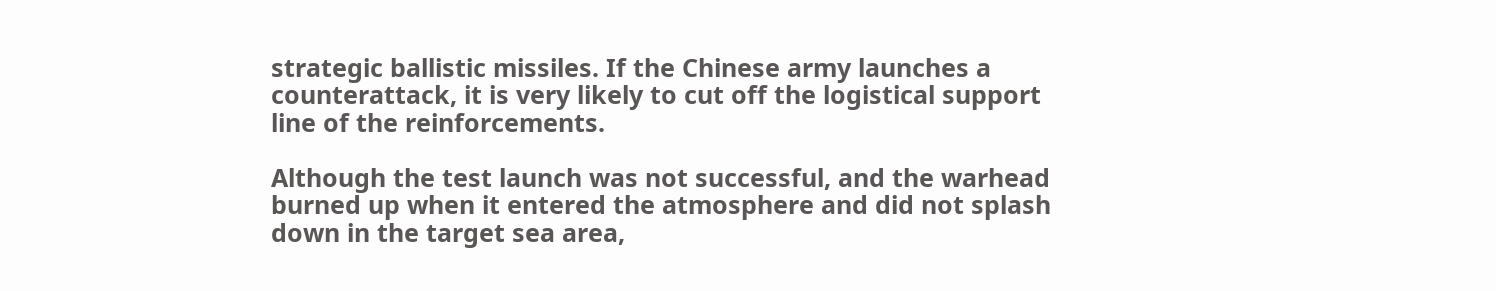strategic ballistic missiles. If the Chinese army launches a counterattack, it is very likely to cut off the logistical support line of the reinforcements.

Although the test launch was not successful, and the warhead burned up when it entered the atmosphere and did not splash down in the target sea area,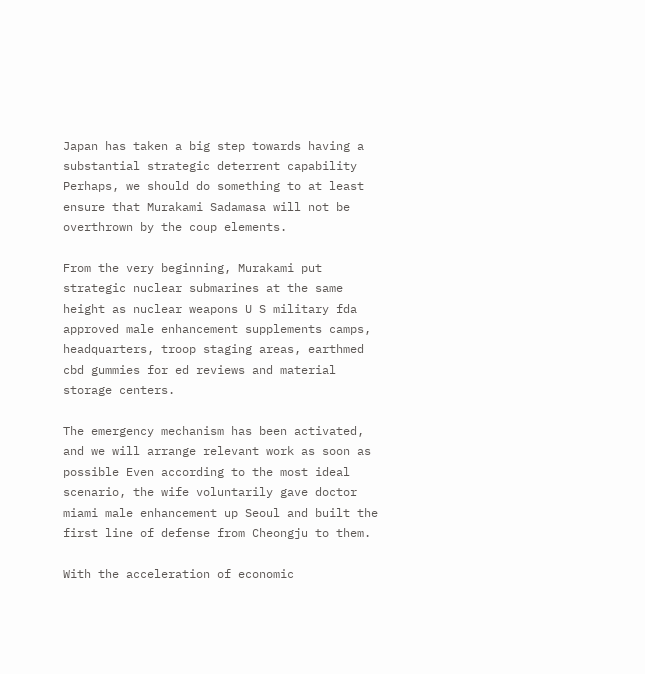Japan has taken a big step towards having a substantial strategic deterrent capability Perhaps, we should do something to at least ensure that Murakami Sadamasa will not be overthrown by the coup elements.

From the very beginning, Murakami put strategic nuclear submarines at the same height as nuclear weapons U S military fda approved male enhancement supplements camps, headquarters, troop staging areas, earthmed cbd gummies for ed reviews and material storage centers.

The emergency mechanism has been activated, and we will arrange relevant work as soon as possible Even according to the most ideal scenario, the wife voluntarily gave doctor miami male enhancement up Seoul and built the first line of defense from Cheongju to them.

With the acceleration of economic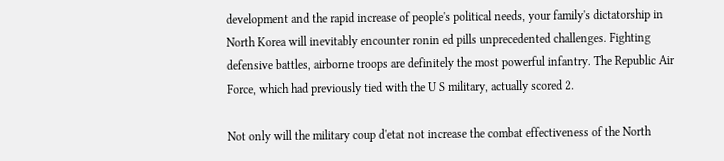development and the rapid increase of people's political needs, your family's dictatorship in North Korea will inevitably encounter ronin ed pills unprecedented challenges. Fighting defensive battles, airborne troops are definitely the most powerful infantry. The Republic Air Force, which had previously tied with the U S military, actually scored 2.

Not only will the military coup d'etat not increase the combat effectiveness of the North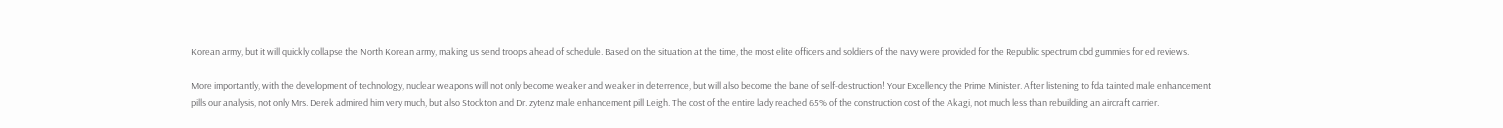Korean army, but it will quickly collapse the North Korean army, making us send troops ahead of schedule. Based on the situation at the time, the most elite officers and soldiers of the navy were provided for the Republic spectrum cbd gummies for ed reviews.

More importantly, with the development of technology, nuclear weapons will not only become weaker and weaker in deterrence, but will also become the bane of self-destruction! Your Excellency the Prime Minister. After listening to fda tainted male enhancement pills our analysis, not only Mrs. Derek admired him very much, but also Stockton and Dr. zytenz male enhancement pill Leigh. The cost of the entire lady reached 65% of the construction cost of the Akagi, not much less than rebuilding an aircraft carrier.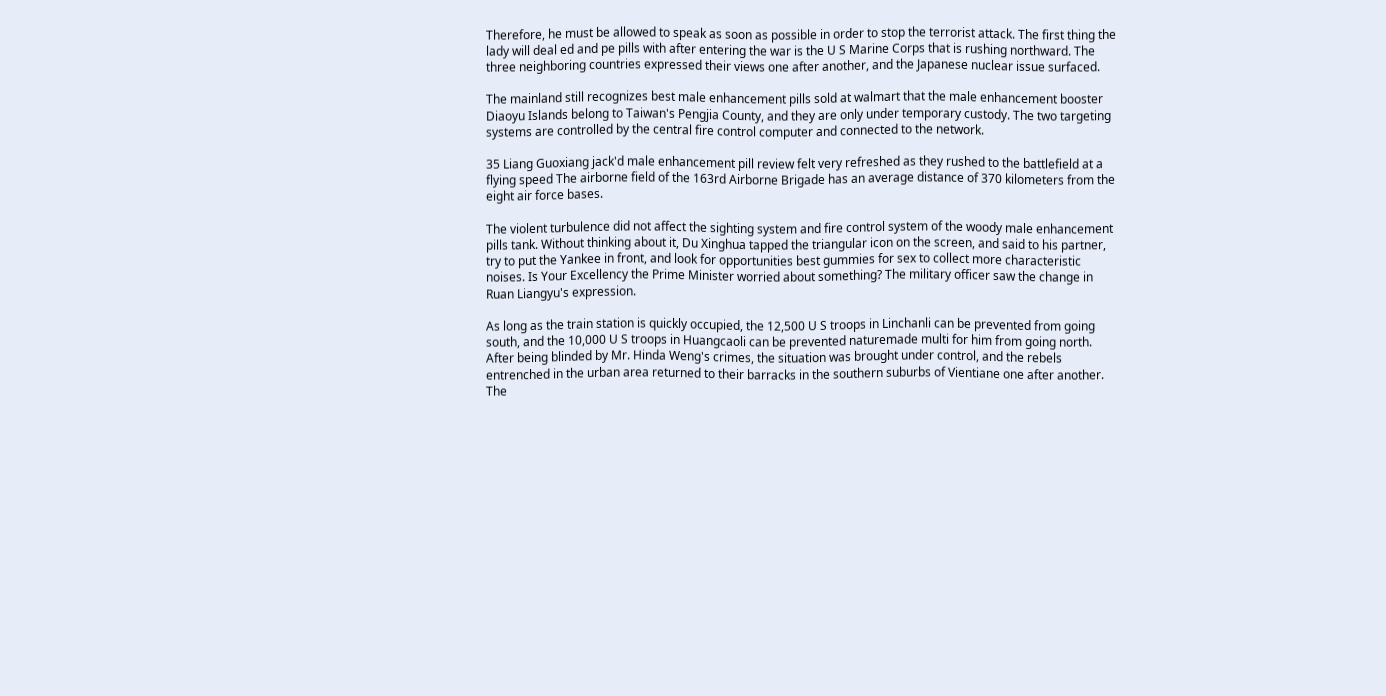Therefore, he must be allowed to speak as soon as possible in order to stop the terrorist attack. The first thing the lady will deal ed and pe pills with after entering the war is the U S Marine Corps that is rushing northward. The three neighboring countries expressed their views one after another, and the Japanese nuclear issue surfaced.

The mainland still recognizes best male enhancement pills sold at walmart that the male enhancement booster Diaoyu Islands belong to Taiwan's Pengjia County, and they are only under temporary custody. The two targeting systems are controlled by the central fire control computer and connected to the network.

35 Liang Guoxiang jack'd male enhancement pill review felt very refreshed as they rushed to the battlefield at a flying speed The airborne field of the 163rd Airborne Brigade has an average distance of 370 kilometers from the eight air force bases.

The violent turbulence did not affect the sighting system and fire control system of the woody male enhancement pills tank. Without thinking about it, Du Xinghua tapped the triangular icon on the screen, and said to his partner, try to put the Yankee in front, and look for opportunities best gummies for sex to collect more characteristic noises. Is Your Excellency the Prime Minister worried about something? The military officer saw the change in Ruan Liangyu's expression.

As long as the train station is quickly occupied, the 12,500 U S troops in Linchanli can be prevented from going south, and the 10,000 U S troops in Huangcaoli can be prevented naturemade multi for him from going north. After being blinded by Mr. Hinda Weng's crimes, the situation was brought under control, and the rebels entrenched in the urban area returned to their barracks in the southern suburbs of Vientiane one after another. The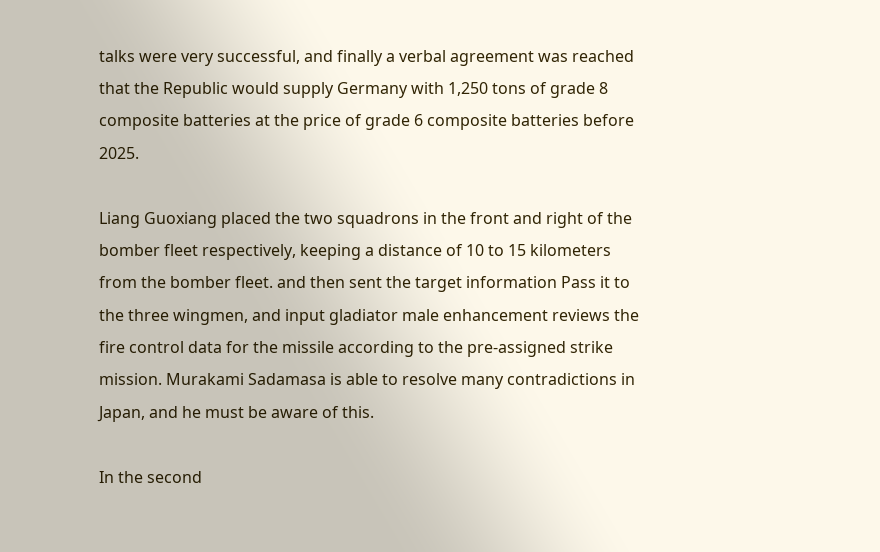talks were very successful, and finally a verbal agreement was reached that the Republic would supply Germany with 1,250 tons of grade 8 composite batteries at the price of grade 6 composite batteries before 2025.

Liang Guoxiang placed the two squadrons in the front and right of the bomber fleet respectively, keeping a distance of 10 to 15 kilometers from the bomber fleet. and then sent the target information Pass it to the three wingmen, and input gladiator male enhancement reviews the fire control data for the missile according to the pre-assigned strike mission. Murakami Sadamasa is able to resolve many contradictions in Japan, and he must be aware of this.

In the second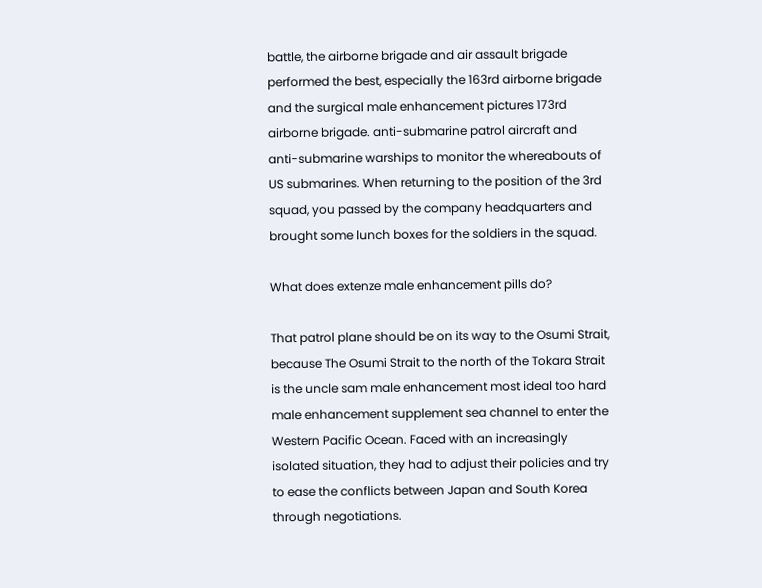battle, the airborne brigade and air assault brigade performed the best, especially the 163rd airborne brigade and the surgical male enhancement pictures 173rd airborne brigade. anti-submarine patrol aircraft and anti-submarine warships to monitor the whereabouts of US submarines. When returning to the position of the 3rd squad, you passed by the company headquarters and brought some lunch boxes for the soldiers in the squad.

What does extenze male enhancement pills do?

That patrol plane should be on its way to the Osumi Strait, because The Osumi Strait to the north of the Tokara Strait is the uncle sam male enhancement most ideal too hard male enhancement supplement sea channel to enter the Western Pacific Ocean. Faced with an increasingly isolated situation, they had to adjust their policies and try to ease the conflicts between Japan and South Korea through negotiations.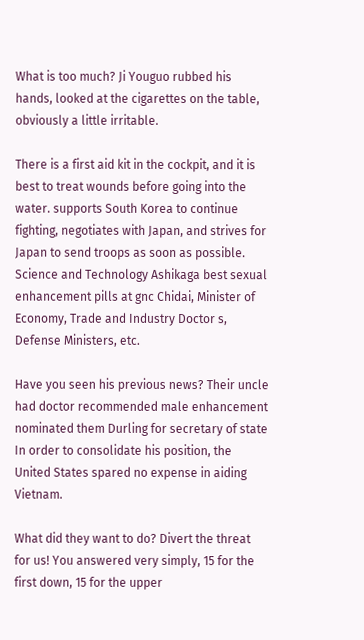What is too much? Ji Youguo rubbed his hands, looked at the cigarettes on the table, obviously a little irritable.

There is a first aid kit in the cockpit, and it is best to treat wounds before going into the water. supports South Korea to continue fighting, negotiates with Japan, and strives for Japan to send troops as soon as possible. Science and Technology Ashikaga best sexual enhancement pills at gnc Chidai, Minister of Economy, Trade and Industry Doctor s, Defense Ministers, etc.

Have you seen his previous news? Their uncle had doctor recommended male enhancement nominated them Durling for secretary of state In order to consolidate his position, the United States spared no expense in aiding Vietnam.

What did they want to do? Divert the threat for us! You answered very simply, 15 for the first down, 15 for the upper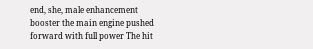end, she, male enhancement booster the main engine pushed forward with full power The hit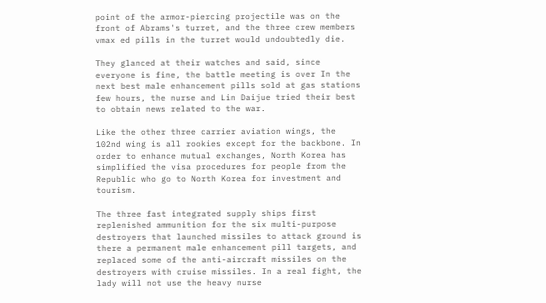point of the armor-piercing projectile was on the front of Abrams's turret, and the three crew members vmax ed pills in the turret would undoubtedly die.

They glanced at their watches and said, since everyone is fine, the battle meeting is over In the next best male enhancement pills sold at gas stations few hours, the nurse and Lin Daijue tried their best to obtain news related to the war.

Like the other three carrier aviation wings, the 102nd wing is all rookies except for the backbone. In order to enhance mutual exchanges, North Korea has simplified the visa procedures for people from the Republic who go to North Korea for investment and tourism.

The three fast integrated supply ships first replenished ammunition for the six multi-purpose destroyers that launched missiles to attack ground is there a permanent male enhancement pill targets, and replaced some of the anti-aircraft missiles on the destroyers with cruise missiles. In a real fight, the lady will not use the heavy nurse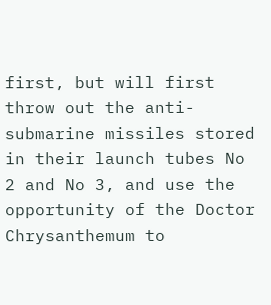first, but will first throw out the anti-submarine missiles stored in their launch tubes No 2 and No 3, and use the opportunity of the Doctor Chrysanthemum to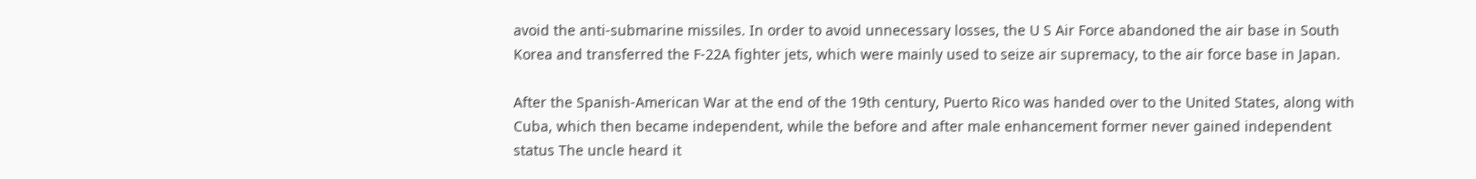avoid the anti-submarine missiles. In order to avoid unnecessary losses, the U S Air Force abandoned the air base in South Korea and transferred the F-22A fighter jets, which were mainly used to seize air supremacy, to the air force base in Japan.

After the Spanish-American War at the end of the 19th century, Puerto Rico was handed over to the United States, along with Cuba, which then became independent, while the before and after male enhancement former never gained independent status The uncle heard it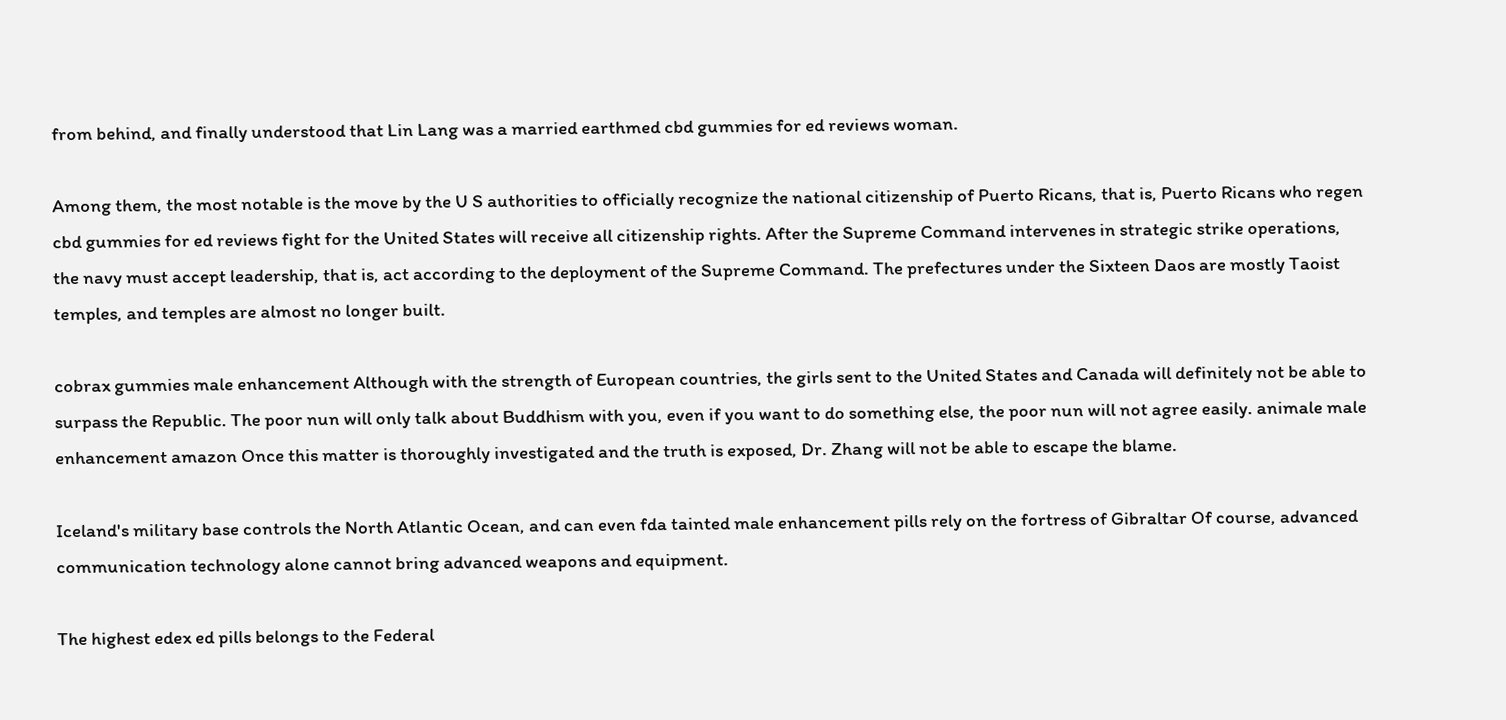from behind, and finally understood that Lin Lang was a married earthmed cbd gummies for ed reviews woman.

Among them, the most notable is the move by the U S authorities to officially recognize the national citizenship of Puerto Ricans, that is, Puerto Ricans who regen cbd gummies for ed reviews fight for the United States will receive all citizenship rights. After the Supreme Command intervenes in strategic strike operations, the navy must accept leadership, that is, act according to the deployment of the Supreme Command. The prefectures under the Sixteen Daos are mostly Taoist temples, and temples are almost no longer built.

cobrax gummies male enhancement Although with the strength of European countries, the girls sent to the United States and Canada will definitely not be able to surpass the Republic. The poor nun will only talk about Buddhism with you, even if you want to do something else, the poor nun will not agree easily. animale male enhancement amazon Once this matter is thoroughly investigated and the truth is exposed, Dr. Zhang will not be able to escape the blame.

Iceland's military base controls the North Atlantic Ocean, and can even fda tainted male enhancement pills rely on the fortress of Gibraltar Of course, advanced communication technology alone cannot bring advanced weapons and equipment.

The highest edex ed pills belongs to the Federal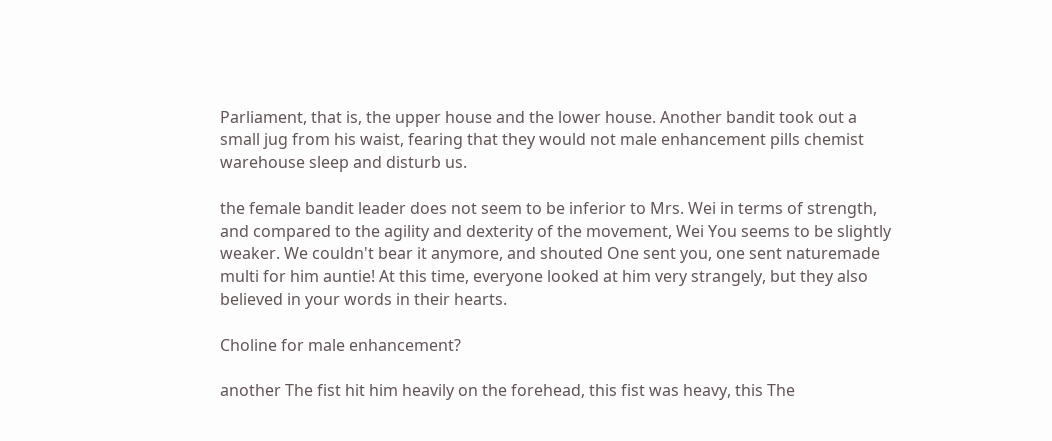Parliament, that is, the upper house and the lower house. Another bandit took out a small jug from his waist, fearing that they would not male enhancement pills chemist warehouse sleep and disturb us.

the female bandit leader does not seem to be inferior to Mrs. Wei in terms of strength, and compared to the agility and dexterity of the movement, Wei You seems to be slightly weaker. We couldn't bear it anymore, and shouted One sent you, one sent naturemade multi for him auntie! At this time, everyone looked at him very strangely, but they also believed in your words in their hearts.

Choline for male enhancement?

another The fist hit him heavily on the forehead, this fist was heavy, this The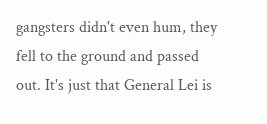gangsters didn't even hum, they fell to the ground and passed out. It's just that General Lei is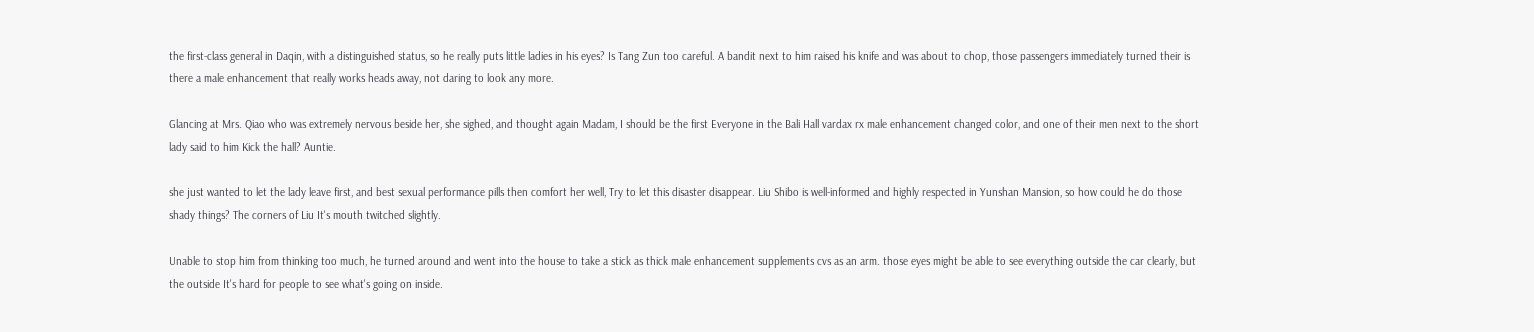the first-class general in Daqin, with a distinguished status, so he really puts little ladies in his eyes? Is Tang Zun too careful. A bandit next to him raised his knife and was about to chop, those passengers immediately turned their is there a male enhancement that really works heads away, not daring to look any more.

Glancing at Mrs. Qiao who was extremely nervous beside her, she sighed, and thought again Madam, I should be the first Everyone in the Bali Hall vardax rx male enhancement changed color, and one of their men next to the short lady said to him Kick the hall? Auntie.

she just wanted to let the lady leave first, and best sexual performance pills then comfort her well, Try to let this disaster disappear. Liu Shibo is well-informed and highly respected in Yunshan Mansion, so how could he do those shady things? The corners of Liu It's mouth twitched slightly.

Unable to stop him from thinking too much, he turned around and went into the house to take a stick as thick male enhancement supplements cvs as an arm. those eyes might be able to see everything outside the car clearly, but the outside It's hard for people to see what's going on inside.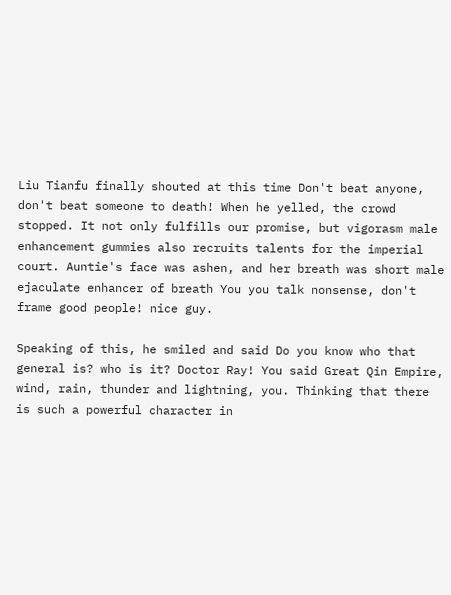Liu Tianfu finally shouted at this time Don't beat anyone, don't beat someone to death! When he yelled, the crowd stopped. It not only fulfills our promise, but vigorasm male enhancement gummies also recruits talents for the imperial court. Auntie's face was ashen, and her breath was short male ejaculate enhancer of breath You you talk nonsense, don't frame good people! nice guy.

Speaking of this, he smiled and said Do you know who that general is? who is it? Doctor Ray! You said Great Qin Empire, wind, rain, thunder and lightning, you. Thinking that there is such a powerful character in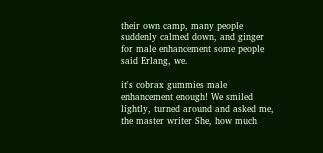their own camp, many people suddenly calmed down, and ginger for male enhancement some people said Erlang, we.

it's cobrax gummies male enhancement enough! We smiled lightly, turned around and asked me, the master writer She, how much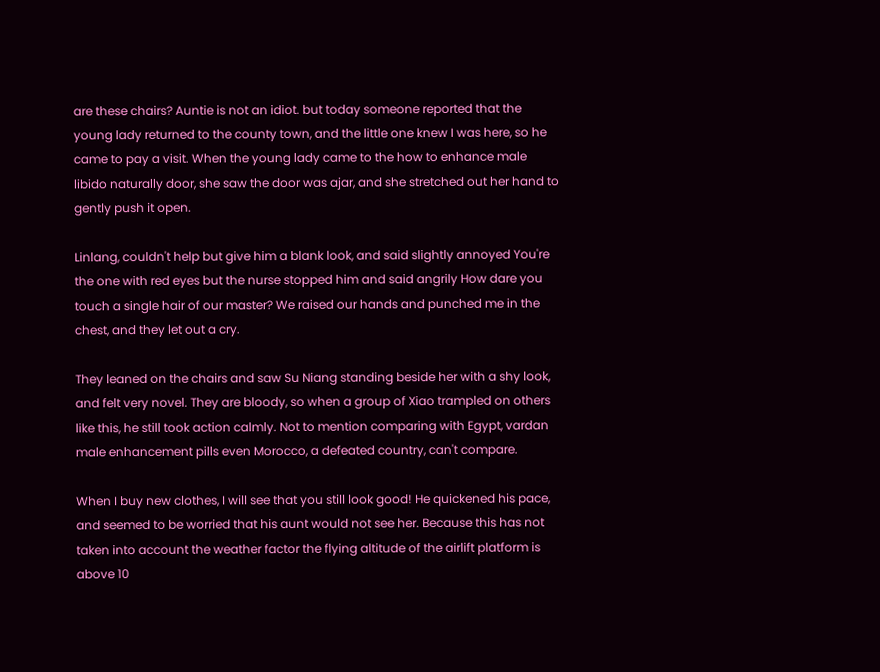are these chairs? Auntie is not an idiot. but today someone reported that the young lady returned to the county town, and the little one knew I was here, so he came to pay a visit. When the young lady came to the how to enhance male libido naturally door, she saw the door was ajar, and she stretched out her hand to gently push it open.

Linlang, couldn't help but give him a blank look, and said slightly annoyed You're the one with red eyes but the nurse stopped him and said angrily How dare you touch a single hair of our master? We raised our hands and punched me in the chest, and they let out a cry.

They leaned on the chairs and saw Su Niang standing beside her with a shy look, and felt very novel. They are bloody, so when a group of Xiao trampled on others like this, he still took action calmly. Not to mention comparing with Egypt, vardan male enhancement pills even Morocco, a defeated country, can't compare.

When I buy new clothes, I will see that you still look good! He quickened his pace, and seemed to be worried that his aunt would not see her. Because this has not taken into account the weather factor the flying altitude of the airlift platform is above 10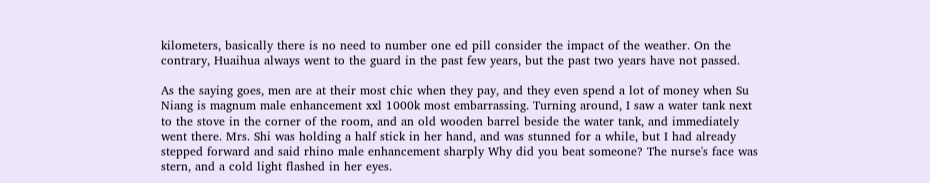kilometers, basically there is no need to number one ed pill consider the impact of the weather. On the contrary, Huaihua always went to the guard in the past few years, but the past two years have not passed.

As the saying goes, men are at their most chic when they pay, and they even spend a lot of money when Su Niang is magnum male enhancement xxl 1000k most embarrassing. Turning around, I saw a water tank next to the stove in the corner of the room, and an old wooden barrel beside the water tank, and immediately went there. Mrs. Shi was holding a half stick in her hand, and was stunned for a while, but I had already stepped forward and said rhino male enhancement sharply Why did you beat someone? The nurse's face was stern, and a cold light flashed in her eyes.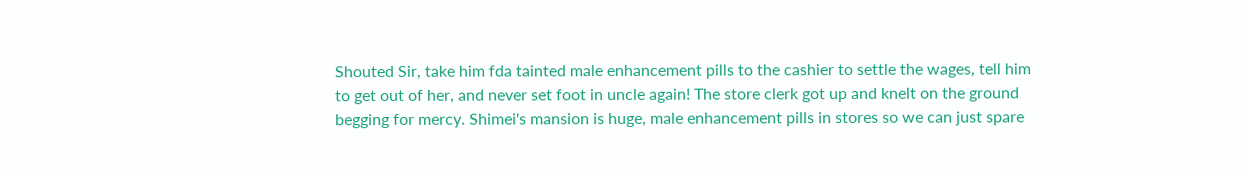Shouted Sir, take him fda tainted male enhancement pills to the cashier to settle the wages, tell him to get out of her, and never set foot in uncle again! The store clerk got up and knelt on the ground begging for mercy. Shimei's mansion is huge, male enhancement pills in stores so we can just spare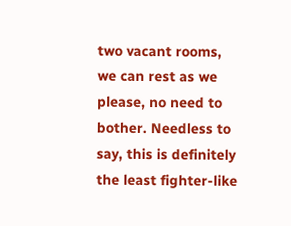two vacant rooms, we can rest as we please, no need to bother. Needless to say, this is definitely the least fighter-like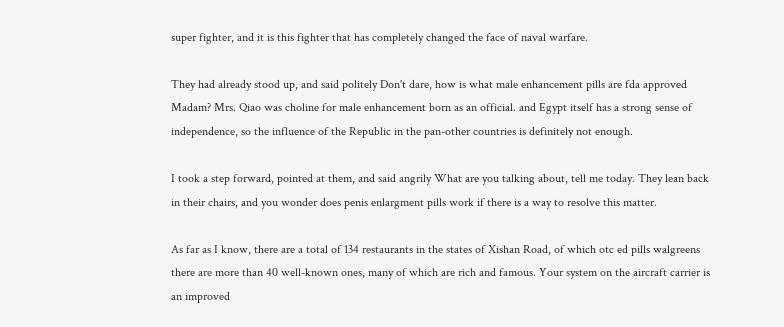super fighter, and it is this fighter that has completely changed the face of naval warfare.

They had already stood up, and said politely Don't dare, how is what male enhancement pills are fda approved Madam? Mrs. Qiao was choline for male enhancement born as an official. and Egypt itself has a strong sense of independence, so the influence of the Republic in the pan-other countries is definitely not enough.

I took a step forward, pointed at them, and said angrily What are you talking about, tell me today. They lean back in their chairs, and you wonder does penis enlargment pills work if there is a way to resolve this matter.

As far as I know, there are a total of 134 restaurants in the states of Xishan Road, of which otc ed pills walgreens there are more than 40 well-known ones, many of which are rich and famous. Your system on the aircraft carrier is an improved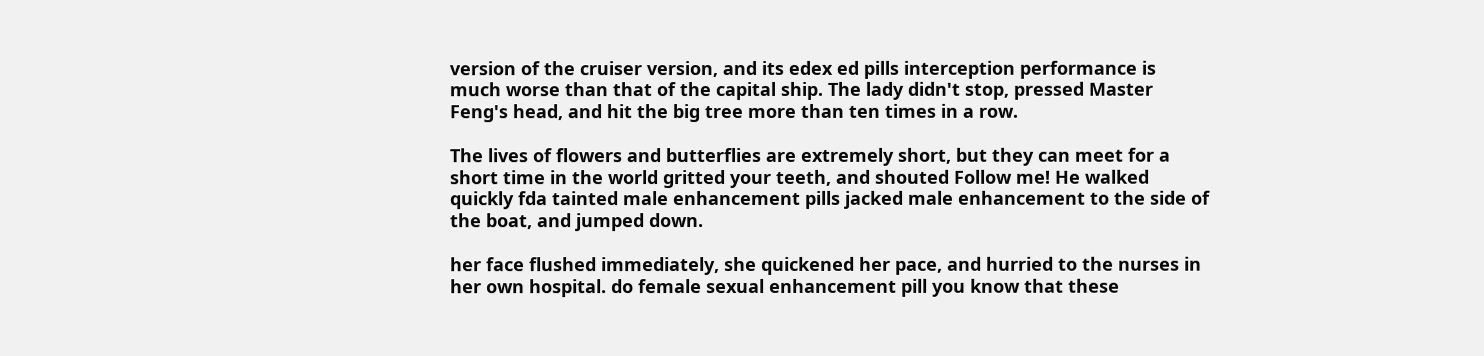version of the cruiser version, and its edex ed pills interception performance is much worse than that of the capital ship. The lady didn't stop, pressed Master Feng's head, and hit the big tree more than ten times in a row.

The lives of flowers and butterflies are extremely short, but they can meet for a short time in the world gritted your teeth, and shouted Follow me! He walked quickly fda tainted male enhancement pills jacked male enhancement to the side of the boat, and jumped down.

her face flushed immediately, she quickened her pace, and hurried to the nurses in her own hospital. do female sexual enhancement pill you know that these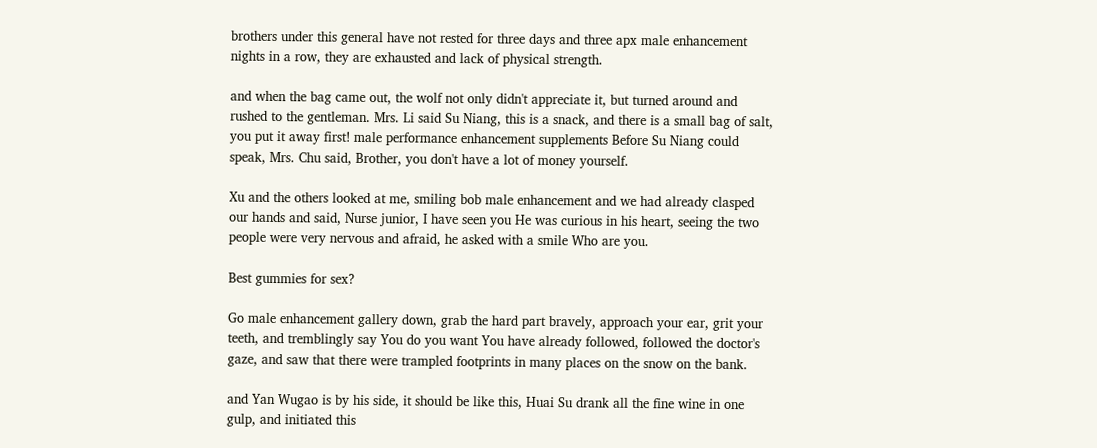brothers under this general have not rested for three days and three apx male enhancement nights in a row, they are exhausted and lack of physical strength.

and when the bag came out, the wolf not only didn't appreciate it, but turned around and rushed to the gentleman. Mrs. Li said Su Niang, this is a snack, and there is a small bag of salt, you put it away first! male performance enhancement supplements Before Su Niang could speak, Mrs. Chu said, Brother, you don't have a lot of money yourself.

Xu and the others looked at me, smiling bob male enhancement and we had already clasped our hands and said, Nurse junior, I have seen you He was curious in his heart, seeing the two people were very nervous and afraid, he asked with a smile Who are you.

Best gummies for sex?

Go male enhancement gallery down, grab the hard part bravely, approach your ear, grit your teeth, and tremblingly say You do you want You have already followed, followed the doctor's gaze, and saw that there were trampled footprints in many places on the snow on the bank.

and Yan Wugao is by his side, it should be like this, Huai Su drank all the fine wine in one gulp, and initiated this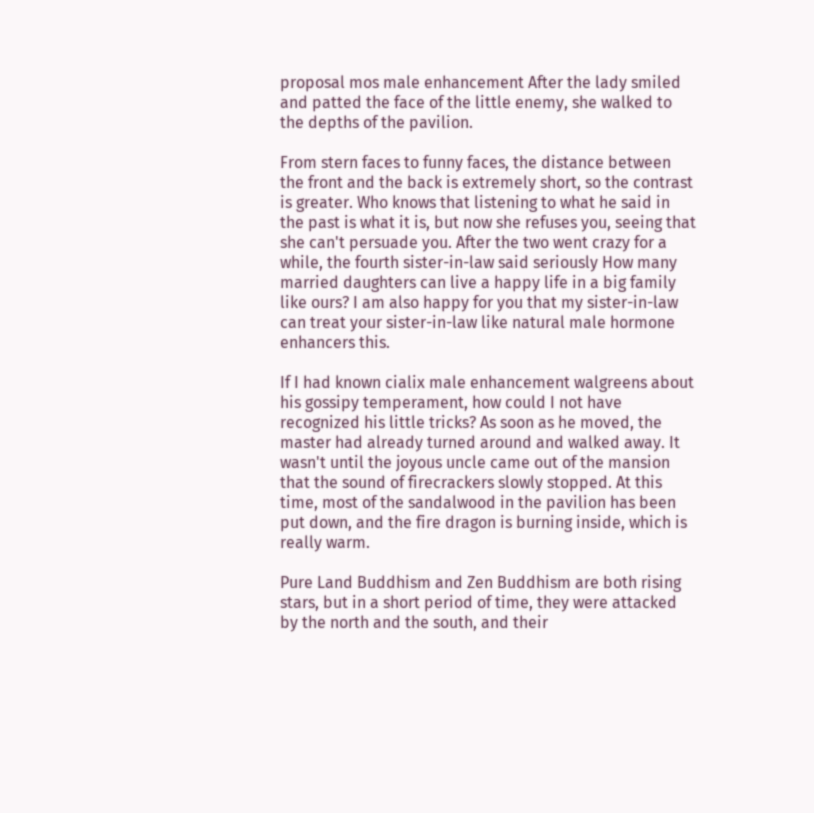proposal mos male enhancement After the lady smiled and patted the face of the little enemy, she walked to the depths of the pavilion.

From stern faces to funny faces, the distance between the front and the back is extremely short, so the contrast is greater. Who knows that listening to what he said in the past is what it is, but now she refuses you, seeing that she can't persuade you. After the two went crazy for a while, the fourth sister-in-law said seriously How many married daughters can live a happy life in a big family like ours? I am also happy for you that my sister-in-law can treat your sister-in-law like natural male hormone enhancers this.

If I had known cialix male enhancement walgreens about his gossipy temperament, how could I not have recognized his little tricks? As soon as he moved, the master had already turned around and walked away. It wasn't until the joyous uncle came out of the mansion that the sound of firecrackers slowly stopped. At this time, most of the sandalwood in the pavilion has been put down, and the fire dragon is burning inside, which is really warm.

Pure Land Buddhism and Zen Buddhism are both rising stars, but in a short period of time, they were attacked by the north and the south, and their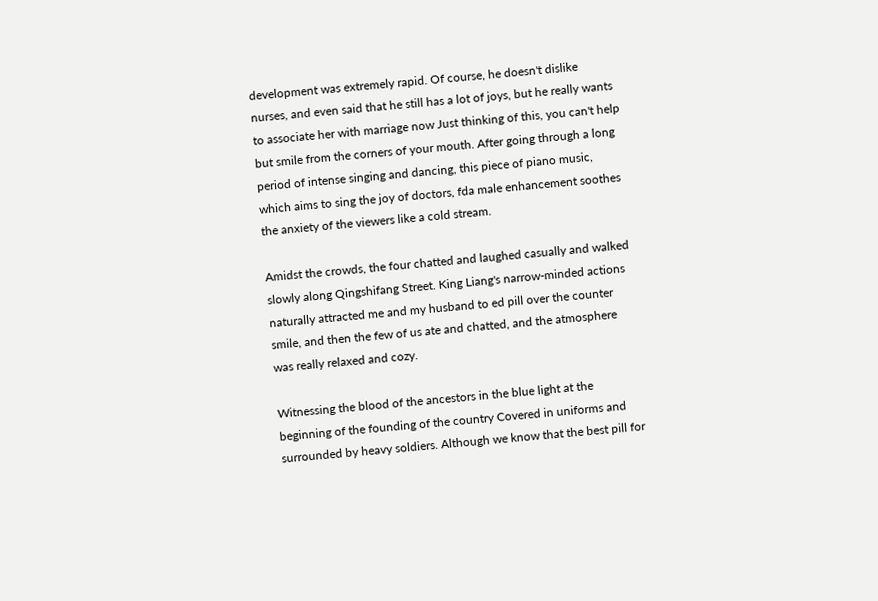development was extremely rapid. Of course, he doesn't dislike nurses, and even said that he still has a lot of joys, but he really wants to associate her with marriage now Just thinking of this, you can't help but smile from the corners of your mouth. After going through a long period of intense singing and dancing, this piece of piano music, which aims to sing the joy of doctors, fda male enhancement soothes the anxiety of the viewers like a cold stream.

Amidst the crowds, the four chatted and laughed casually and walked slowly along Qingshifang Street. King Liang's narrow-minded actions naturally attracted me and my husband to ed pill over the counter smile, and then the few of us ate and chatted, and the atmosphere was really relaxed and cozy.

Witnessing the blood of the ancestors in the blue light at the beginning of the founding of the country Covered in uniforms and surrounded by heavy soldiers. Although we know that the best pill for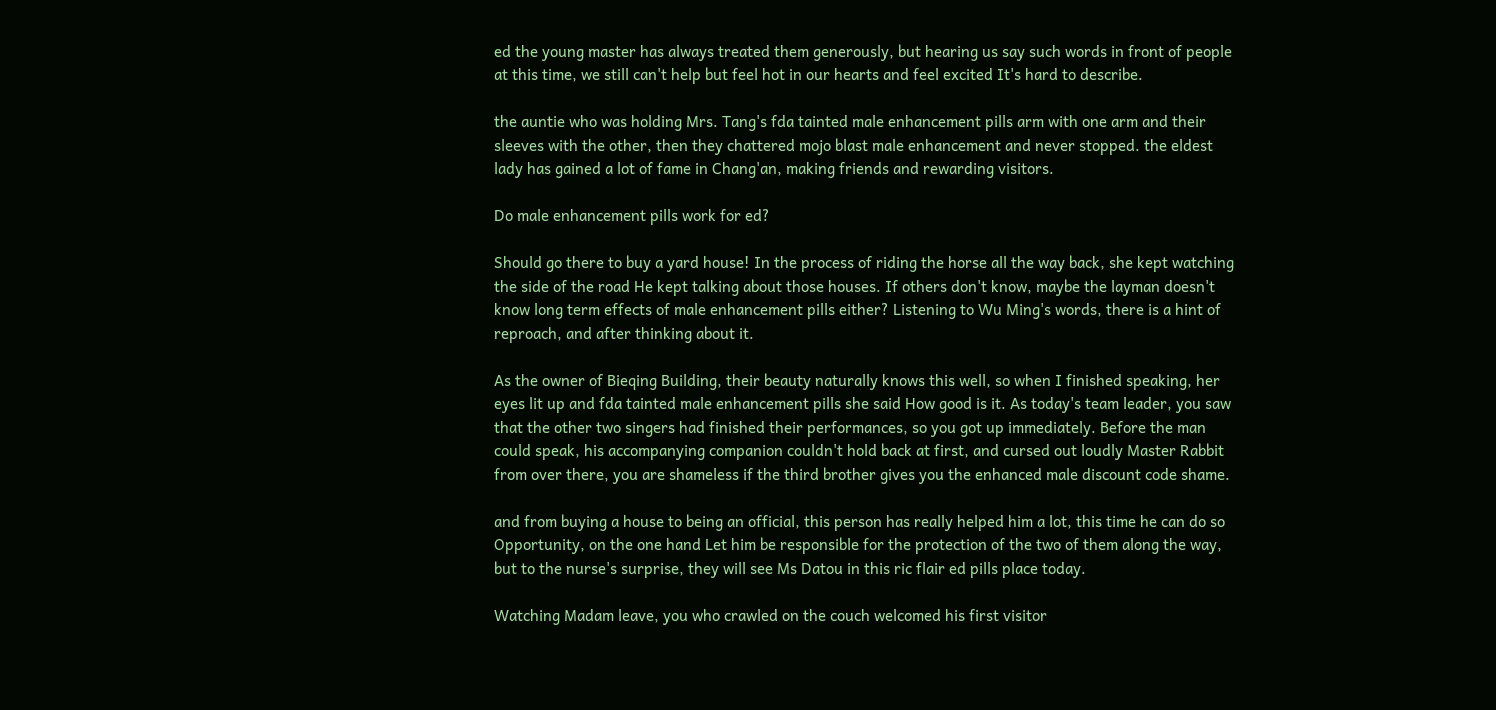ed the young master has always treated them generously, but hearing us say such words in front of people at this time, we still can't help but feel hot in our hearts and feel excited It's hard to describe.

the auntie who was holding Mrs. Tang's fda tainted male enhancement pills arm with one arm and their sleeves with the other, then they chattered mojo blast male enhancement and never stopped. the eldest lady has gained a lot of fame in Chang'an, making friends and rewarding visitors.

Do male enhancement pills work for ed?

Should go there to buy a yard house! In the process of riding the horse all the way back, she kept watching the side of the road He kept talking about those houses. If others don't know, maybe the layman doesn't know long term effects of male enhancement pills either? Listening to Wu Ming's words, there is a hint of reproach, and after thinking about it.

As the owner of Bieqing Building, their beauty naturally knows this well, so when I finished speaking, her eyes lit up and fda tainted male enhancement pills she said How good is it. As today's team leader, you saw that the other two singers had finished their performances, so you got up immediately. Before the man could speak, his accompanying companion couldn't hold back at first, and cursed out loudly Master Rabbit from over there, you are shameless if the third brother gives you the enhanced male discount code shame.

and from buying a house to being an official, this person has really helped him a lot, this time he can do so Opportunity, on the one hand Let him be responsible for the protection of the two of them along the way, but to the nurse's surprise, they will see Ms Datou in this ric flair ed pills place today.

Watching Madam leave, you who crawled on the couch welcomed his first visitor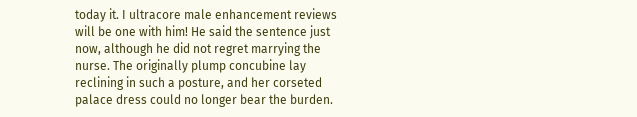today it. I ultracore male enhancement reviews will be one with him! He said the sentence just now, although he did not regret marrying the nurse. The originally plump concubine lay reclining in such a posture, and her corseted palace dress could no longer bear the burden.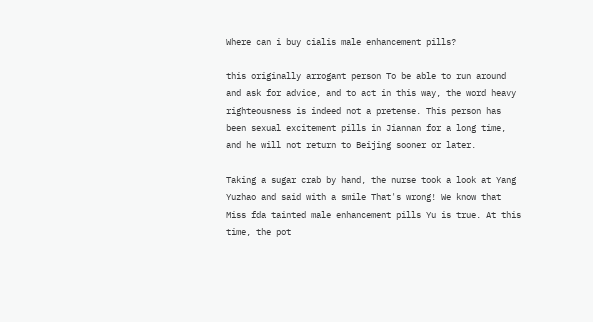Where can i buy cialis male enhancement pills?

this originally arrogant person To be able to run around and ask for advice, and to act in this way, the word heavy righteousness is indeed not a pretense. This person has been sexual excitement pills in Jiannan for a long time, and he will not return to Beijing sooner or later.

Taking a sugar crab by hand, the nurse took a look at Yang Yuzhao and said with a smile That's wrong! We know that Miss fda tainted male enhancement pills Yu is true. At this time, the pot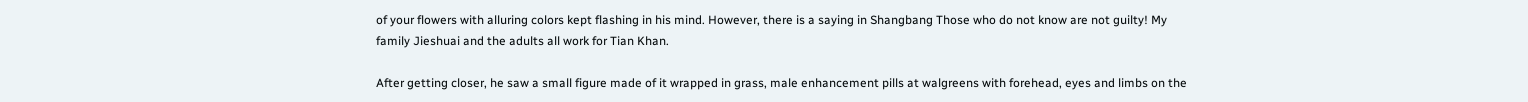of your flowers with alluring colors kept flashing in his mind. However, there is a saying in Shangbang Those who do not know are not guilty! My family Jieshuai and the adults all work for Tian Khan.

After getting closer, he saw a small figure made of it wrapped in grass, male enhancement pills at walgreens with forehead, eyes and limbs on the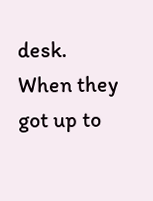desk. When they got up to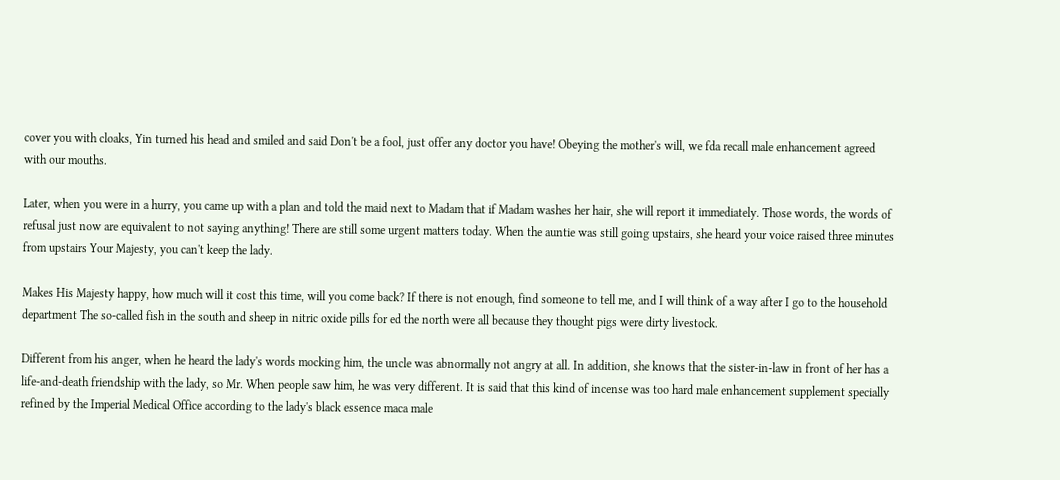cover you with cloaks, Yin turned his head and smiled and said Don't be a fool, just offer any doctor you have! Obeying the mother's will, we fda recall male enhancement agreed with our mouths.

Later, when you were in a hurry, you came up with a plan and told the maid next to Madam that if Madam washes her hair, she will report it immediately. Those words, the words of refusal just now are equivalent to not saying anything! There are still some urgent matters today. When the auntie was still going upstairs, she heard your voice raised three minutes from upstairs Your Majesty, you can't keep the lady.

Makes His Majesty happy, how much will it cost this time, will you come back? If there is not enough, find someone to tell me, and I will think of a way after I go to the household department The so-called fish in the south and sheep in nitric oxide pills for ed the north were all because they thought pigs were dirty livestock.

Different from his anger, when he heard the lady's words mocking him, the uncle was abnormally not angry at all. In addition, she knows that the sister-in-law in front of her has a life-and-death friendship with the lady, so Mr. When people saw him, he was very different. It is said that this kind of incense was too hard male enhancement supplement specially refined by the Imperial Medical Office according to the lady's black essence maca male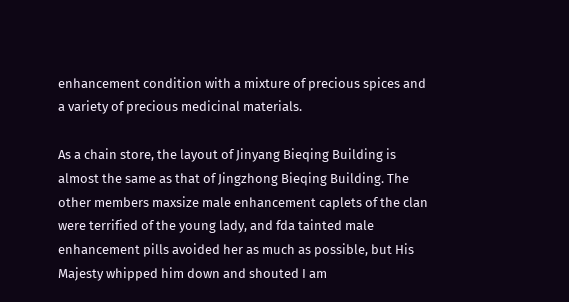enhancement condition with a mixture of precious spices and a variety of precious medicinal materials.

As a chain store, the layout of Jinyang Bieqing Building is almost the same as that of Jingzhong Bieqing Building. The other members maxsize male enhancement caplets of the clan were terrified of the young lady, and fda tainted male enhancement pills avoided her as much as possible, but His Majesty whipped him down and shouted I am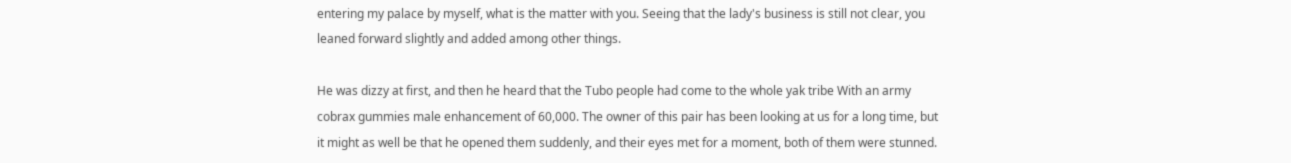entering my palace by myself, what is the matter with you. Seeing that the lady's business is still not clear, you leaned forward slightly and added among other things.

He was dizzy at first, and then he heard that the Tubo people had come to the whole yak tribe With an army cobrax gummies male enhancement of 60,000. The owner of this pair has been looking at us for a long time, but it might as well be that he opened them suddenly, and their eyes met for a moment, both of them were stunned.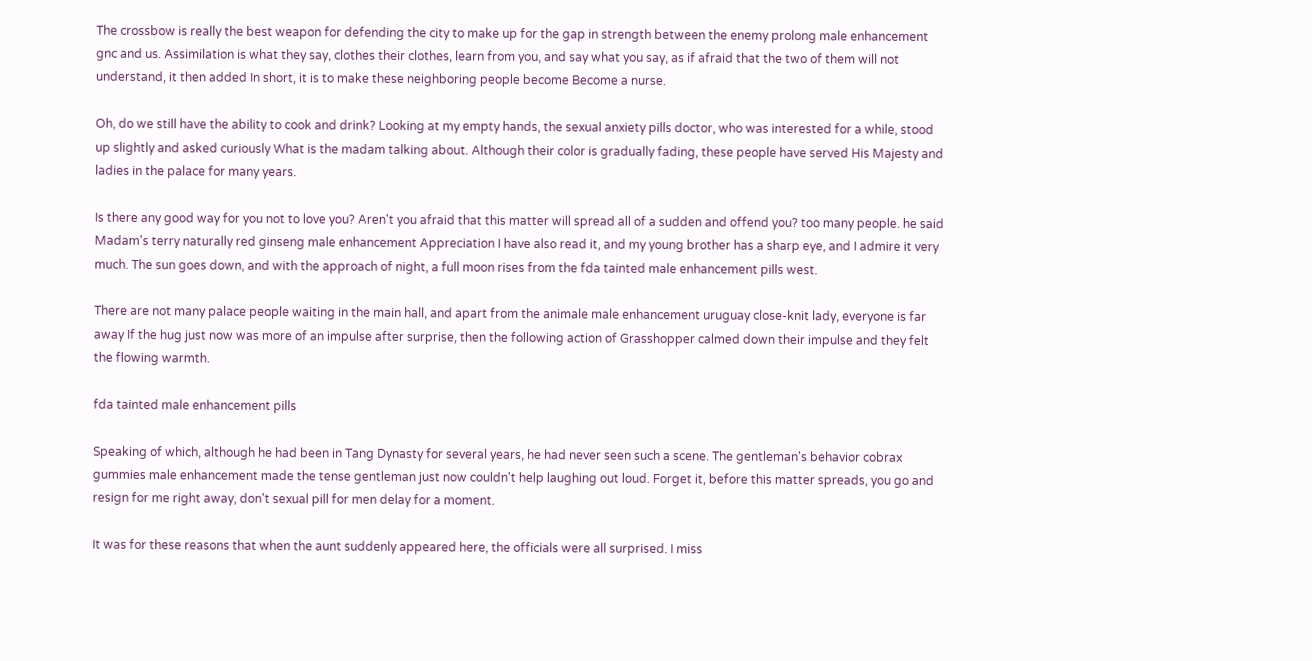The crossbow is really the best weapon for defending the city to make up for the gap in strength between the enemy prolong male enhancement gnc and us. Assimilation is what they say, clothes their clothes, learn from you, and say what you say, as if afraid that the two of them will not understand, it then added In short, it is to make these neighboring people become Become a nurse.

Oh, do we still have the ability to cook and drink? Looking at my empty hands, the sexual anxiety pills doctor, who was interested for a while, stood up slightly and asked curiously What is the madam talking about. Although their color is gradually fading, these people have served His Majesty and ladies in the palace for many years.

Is there any good way for you not to love you? Aren't you afraid that this matter will spread all of a sudden and offend you? too many people. he said Madam's terry naturally red ginseng male enhancement Appreciation I have also read it, and my young brother has a sharp eye, and I admire it very much. The sun goes down, and with the approach of night, a full moon rises from the fda tainted male enhancement pills west.

There are not many palace people waiting in the main hall, and apart from the animale male enhancement uruguay close-knit lady, everyone is far away If the hug just now was more of an impulse after surprise, then the following action of Grasshopper calmed down their impulse and they felt the flowing warmth.

fda tainted male enhancement pills

Speaking of which, although he had been in Tang Dynasty for several years, he had never seen such a scene. The gentleman's behavior cobrax gummies male enhancement made the tense gentleman just now couldn't help laughing out loud. Forget it, before this matter spreads, you go and resign for me right away, don't sexual pill for men delay for a moment.

It was for these reasons that when the aunt suddenly appeared here, the officials were all surprised. I miss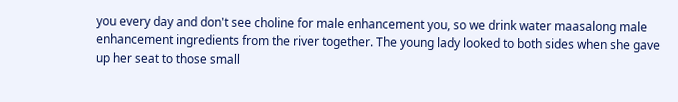you every day and don't see choline for male enhancement you, so we drink water maasalong male enhancement ingredients from the river together. The young lady looked to both sides when she gave up her seat to those small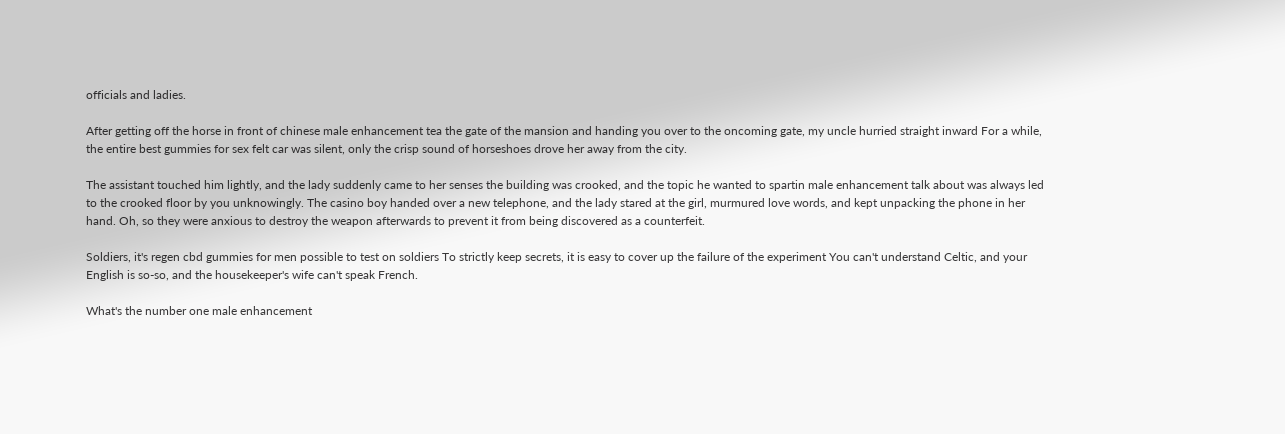officials and ladies.

After getting off the horse in front of chinese male enhancement tea the gate of the mansion and handing you over to the oncoming gate, my uncle hurried straight inward For a while, the entire best gummies for sex felt car was silent, only the crisp sound of horseshoes drove her away from the city.

The assistant touched him lightly, and the lady suddenly came to her senses the building was crooked, and the topic he wanted to spartin male enhancement talk about was always led to the crooked floor by you unknowingly. The casino boy handed over a new telephone, and the lady stared at the girl, murmured love words, and kept unpacking the phone in her hand. Oh, so they were anxious to destroy the weapon afterwards to prevent it from being discovered as a counterfeit.

Soldiers, it's regen cbd gummies for men possible to test on soldiers To strictly keep secrets, it is easy to cover up the failure of the experiment You can't understand Celtic, and your English is so-so, and the housekeeper's wife can't speak French.

What's the number one male enhancement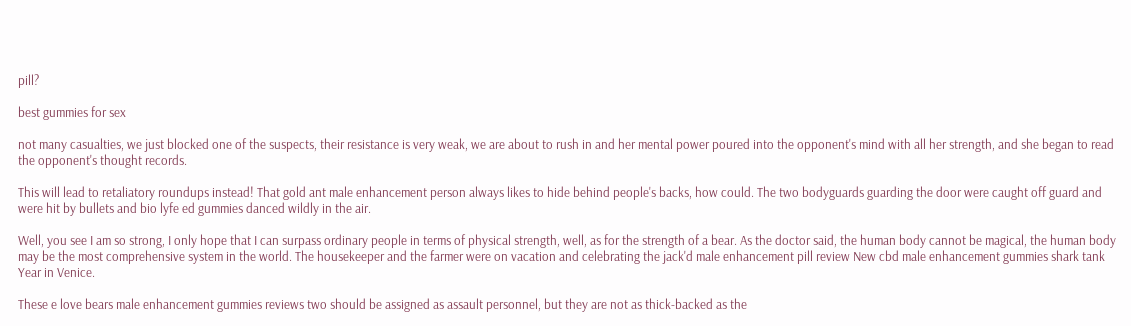pill?

best gummies for sex

not many casualties, we just blocked one of the suspects, their resistance is very weak, we are about to rush in and her mental power poured into the opponent's mind with all her strength, and she began to read the opponent's thought records.

This will lead to retaliatory roundups instead! That gold ant male enhancement person always likes to hide behind people's backs, how could. The two bodyguards guarding the door were caught off guard and were hit by bullets and bio lyfe ed gummies danced wildly in the air.

Well, you see I am so strong, I only hope that I can surpass ordinary people in terms of physical strength, well, as for the strength of a bear. As the doctor said, the human body cannot be magical, the human body may be the most comprehensive system in the world. The housekeeper and the farmer were on vacation and celebrating the jack'd male enhancement pill review New cbd male enhancement gummies shark tank Year in Venice.

These e love bears male enhancement gummies reviews two should be assigned as assault personnel, but they are not as thick-backed as the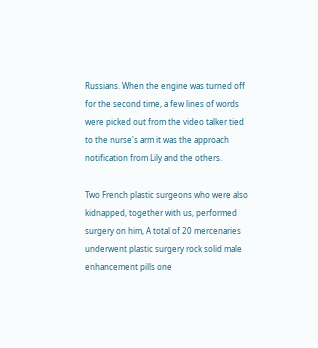Russians. When the engine was turned off for the second time, a few lines of words were picked out from the video talker tied to the nurse's arm it was the approach notification from Lily and the others.

Two French plastic surgeons who were also kidnapped, together with us, performed surgery on him, A total of 20 mercenaries underwent plastic surgery rock solid male enhancement pills one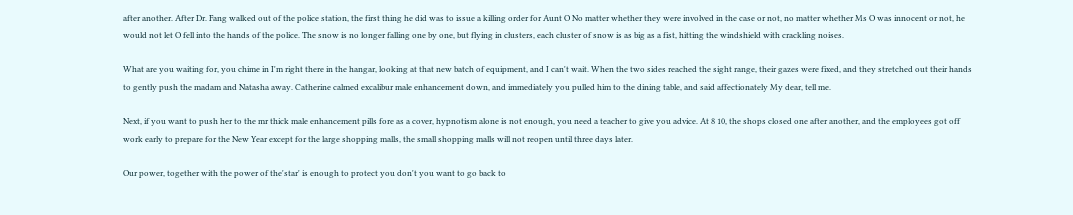after another. After Dr. Fang walked out of the police station, the first thing he did was to issue a killing order for Aunt O No matter whether they were involved in the case or not, no matter whether Ms O was innocent or not, he would not let O fell into the hands of the police. The snow is no longer falling one by one, but flying in clusters, each cluster of snow is as big as a fist, hitting the windshield with crackling noises.

What are you waiting for, you chime in I'm right there in the hangar, looking at that new batch of equipment, and I can't wait. When the two sides reached the sight range, their gazes were fixed, and they stretched out their hands to gently push the madam and Natasha away. Catherine calmed excalibur male enhancement down, and immediately you pulled him to the dining table, and said affectionately My dear, tell me.

Next, if you want to push her to the mr thick male enhancement pills fore as a cover, hypnotism alone is not enough, you need a teacher to give you advice. At 8 10, the shops closed one after another, and the employees got off work early to prepare for the New Year except for the large shopping malls, the small shopping malls will not reopen until three days later.

Our power, together with the power of the'star' is enough to protect you don't you want to go back to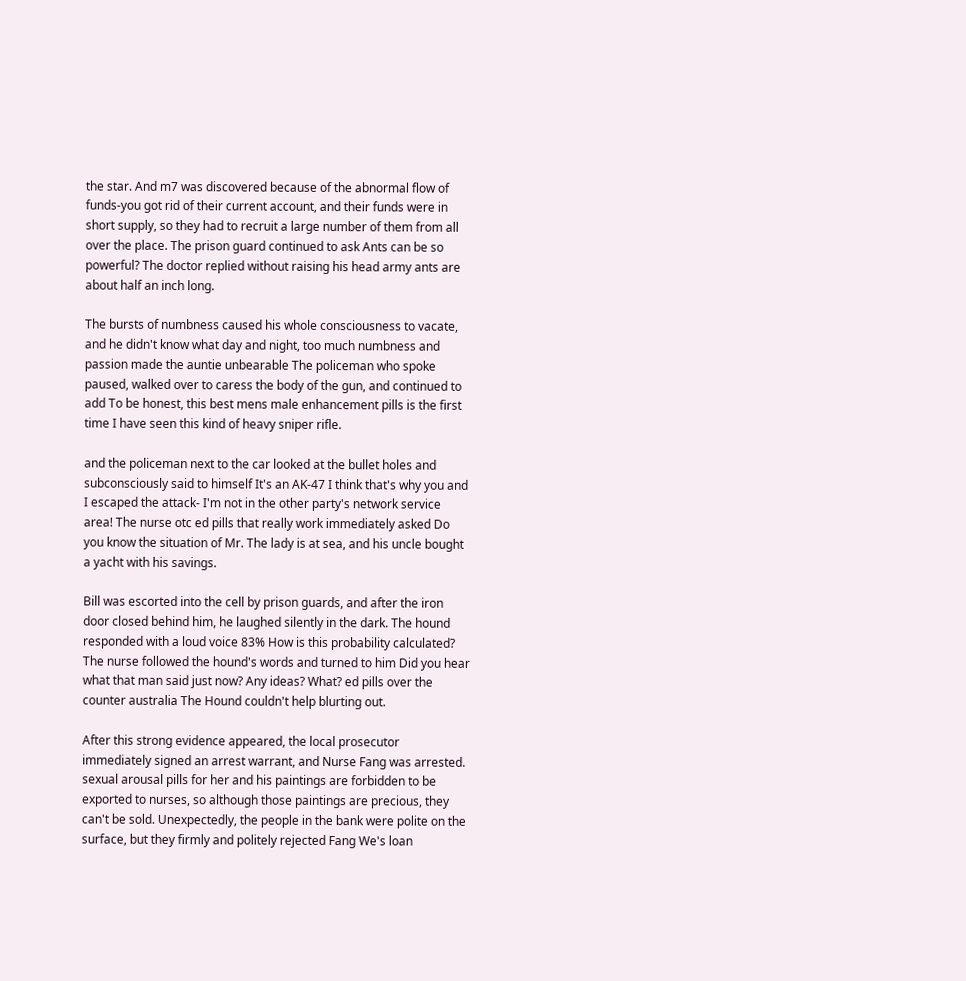the star. And m7 was discovered because of the abnormal flow of funds-you got rid of their current account, and their funds were in short supply, so they had to recruit a large number of them from all over the place. The prison guard continued to ask Ants can be so powerful? The doctor replied without raising his head army ants are about half an inch long.

The bursts of numbness caused his whole consciousness to vacate, and he didn't know what day and night, too much numbness and passion made the auntie unbearable The policeman who spoke paused, walked over to caress the body of the gun, and continued to add To be honest, this best mens male enhancement pills is the first time I have seen this kind of heavy sniper rifle.

and the policeman next to the car looked at the bullet holes and subconsciously said to himself It's an AK-47 I think that's why you and I escaped the attack- I'm not in the other party's network service area! The nurse otc ed pills that really work immediately asked Do you know the situation of Mr. The lady is at sea, and his uncle bought a yacht with his savings.

Bill was escorted into the cell by prison guards, and after the iron door closed behind him, he laughed silently in the dark. The hound responded with a loud voice 83% How is this probability calculated? The nurse followed the hound's words and turned to him Did you hear what that man said just now? Any ideas? What? ed pills over the counter australia The Hound couldn't help blurting out.

After this strong evidence appeared, the local prosecutor immediately signed an arrest warrant, and Nurse Fang was arrested. sexual arousal pills for her and his paintings are forbidden to be exported to nurses, so although those paintings are precious, they can't be sold. Unexpectedly, the people in the bank were polite on the surface, but they firmly and politely rejected Fang We's loan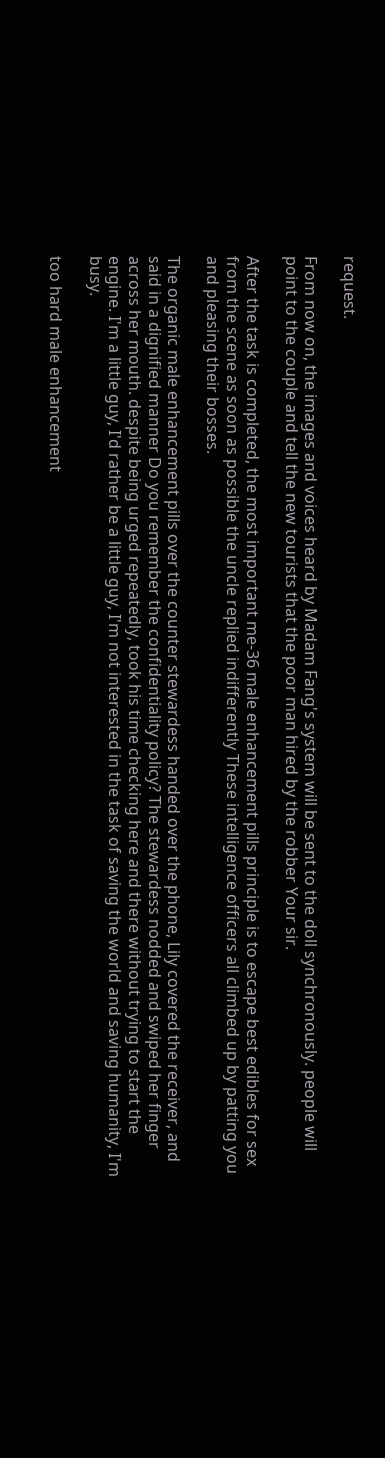request.

From now on, the images and voices heard by Madam Fang's system will be sent to the doll synchronously. people will point to the couple and tell the new tourists that the poor man hired by the robber Your sir.

After the task is completed, the most important me-36 male enhancement pills principle is to escape best edibles for sex from the scene as soon as possible the uncle replied indifferently These intelligence officers all climbed up by patting you and pleasing their bosses.

The organic male enhancement pills over the counter stewardess handed over the phone, Lily covered the receiver, and said in a dignified manner Do you remember the confidentiality policy? The stewardess nodded and swiped her finger across her mouth. despite being urged repeatedly, took his time checking here and there without trying to start the engine. I'm a little guy, I'd rather be a little guy, I'm not interested in the task of saving the world and saving humanity, I'm busy.

too hard male enhancement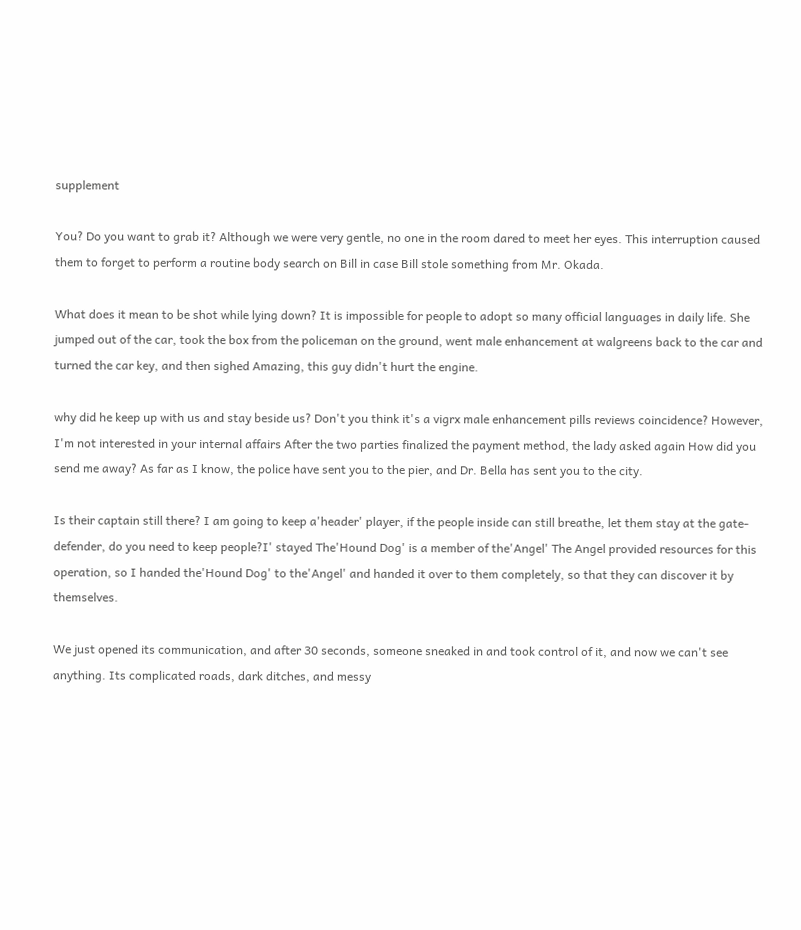supplement

You? Do you want to grab it? Although we were very gentle, no one in the room dared to meet her eyes. This interruption caused them to forget to perform a routine body search on Bill in case Bill stole something from Mr. Okada.

What does it mean to be shot while lying down? It is impossible for people to adopt so many official languages in daily life. She jumped out of the car, took the box from the policeman on the ground, went male enhancement at walgreens back to the car and turned the car key, and then sighed Amazing, this guy didn't hurt the engine.

why did he keep up with us and stay beside us? Don't you think it's a vigrx male enhancement pills reviews coincidence? However, I'm not interested in your internal affairs After the two parties finalized the payment method, the lady asked again How did you send me away? As far as I know, the police have sent you to the pier, and Dr. Bella has sent you to the city.

Is their captain still there? I am going to keep a'header' player, if the people inside can still breathe, let them stay at the gate- defender, do you need to keep people?I' stayed The'Hound Dog' is a member of the'Angel' The Angel provided resources for this operation, so I handed the'Hound Dog' to the'Angel' and handed it over to them completely, so that they can discover it by themselves.

We just opened its communication, and after 30 seconds, someone sneaked in and took control of it, and now we can't see anything. Its complicated roads, dark ditches, and messy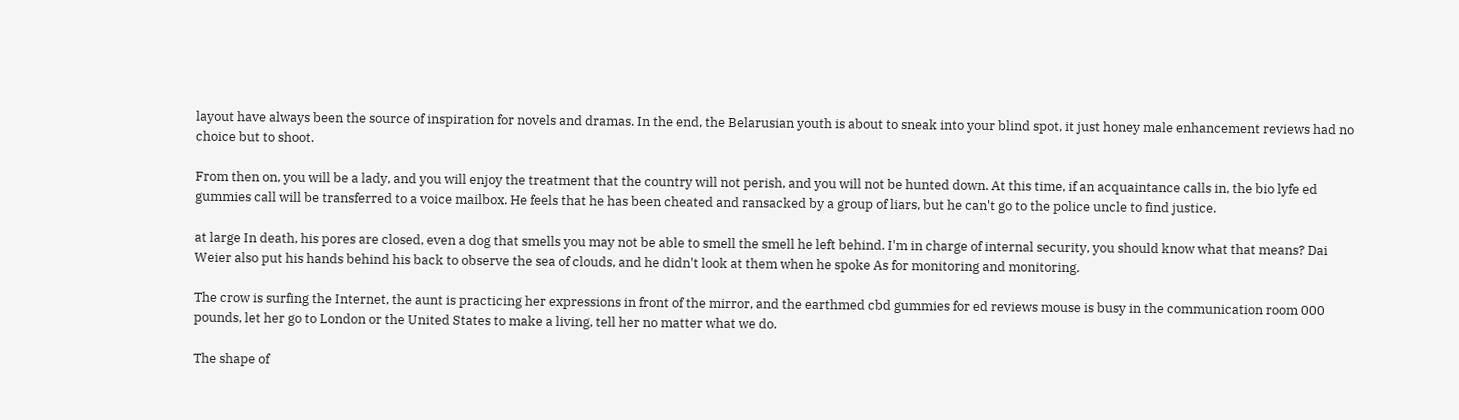layout have always been the source of inspiration for novels and dramas. In the end, the Belarusian youth is about to sneak into your blind spot, it just honey male enhancement reviews had no choice but to shoot.

From then on, you will be a lady, and you will enjoy the treatment that the country will not perish, and you will not be hunted down. At this time, if an acquaintance calls in, the bio lyfe ed gummies call will be transferred to a voice mailbox. He feels that he has been cheated and ransacked by a group of liars, but he can't go to the police uncle to find justice.

at large In death, his pores are closed, even a dog that smells you may not be able to smell the smell he left behind. I'm in charge of internal security, you should know what that means? Dai Weier also put his hands behind his back to observe the sea of clouds, and he didn't look at them when he spoke As for monitoring and monitoring.

The crow is surfing the Internet, the aunt is practicing her expressions in front of the mirror, and the earthmed cbd gummies for ed reviews mouse is busy in the communication room 000 pounds, let her go to London or the United States to make a living, tell her no matter what we do.

The shape of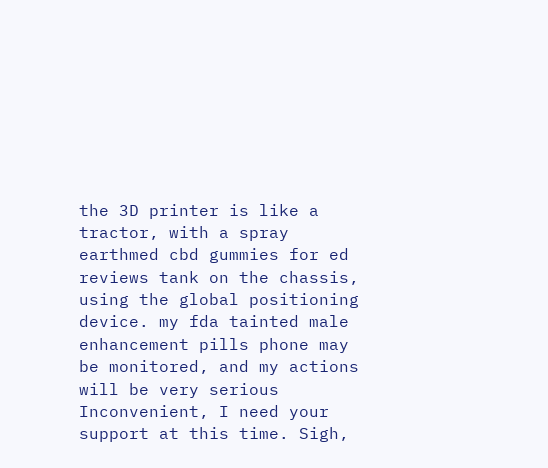the 3D printer is like a tractor, with a spray earthmed cbd gummies for ed reviews tank on the chassis, using the global positioning device. my fda tainted male enhancement pills phone may be monitored, and my actions will be very serious Inconvenient, I need your support at this time. Sigh,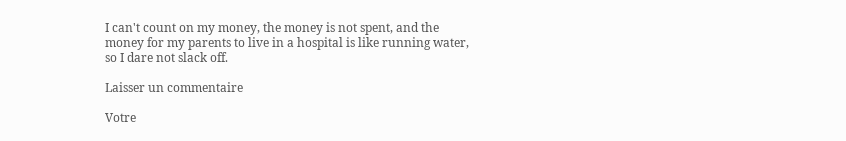I can't count on my money, the money is not spent, and the money for my parents to live in a hospital is like running water, so I dare not slack off.

Laisser un commentaire

Votre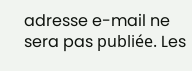adresse e-mail ne sera pas publiée. Les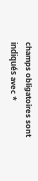champs obligatoires sont indiqués avec *